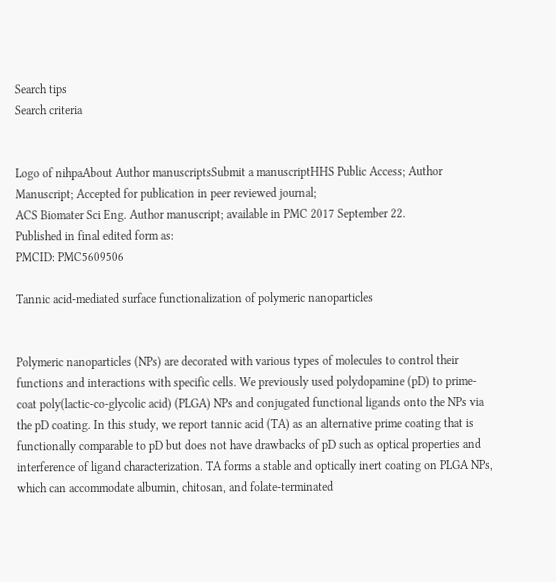Search tips
Search criteria


Logo of nihpaAbout Author manuscriptsSubmit a manuscriptHHS Public Access; Author Manuscript; Accepted for publication in peer reviewed journal;
ACS Biomater Sci Eng. Author manuscript; available in PMC 2017 September 22.
Published in final edited form as:
PMCID: PMC5609506

Tannic acid-mediated surface functionalization of polymeric nanoparticles


Polymeric nanoparticles (NPs) are decorated with various types of molecules to control their functions and interactions with specific cells. We previously used polydopamine (pD) to prime-coat poly(lactic-co-glycolic acid) (PLGA) NPs and conjugated functional ligands onto the NPs via the pD coating. In this study, we report tannic acid (TA) as an alternative prime coating that is functionally comparable to pD but does not have drawbacks of pD such as optical properties and interference of ligand characterization. TA forms a stable and optically inert coating on PLGA NPs, which can accommodate albumin, chitosan, and folate-terminated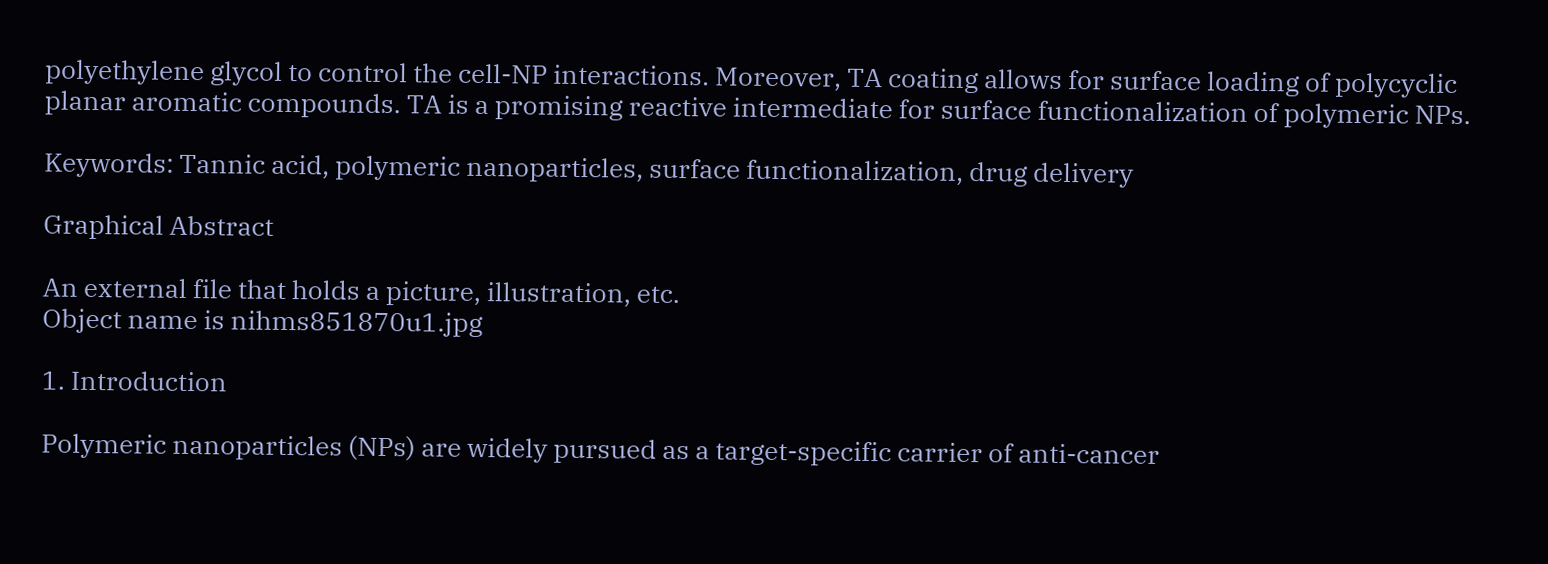polyethylene glycol to control the cell-NP interactions. Moreover, TA coating allows for surface loading of polycyclic planar aromatic compounds. TA is a promising reactive intermediate for surface functionalization of polymeric NPs.

Keywords: Tannic acid, polymeric nanoparticles, surface functionalization, drug delivery

Graphical Abstract

An external file that holds a picture, illustration, etc.
Object name is nihms851870u1.jpg

1. Introduction

Polymeric nanoparticles (NPs) are widely pursued as a target-specific carrier of anti-cancer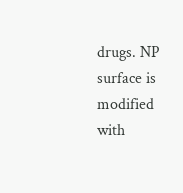drugs. NP surface is modified with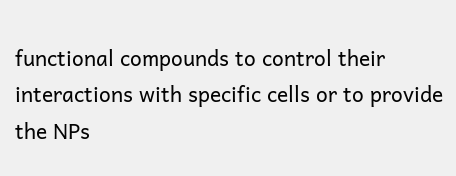functional compounds to control their interactions with specific cells or to provide the NPs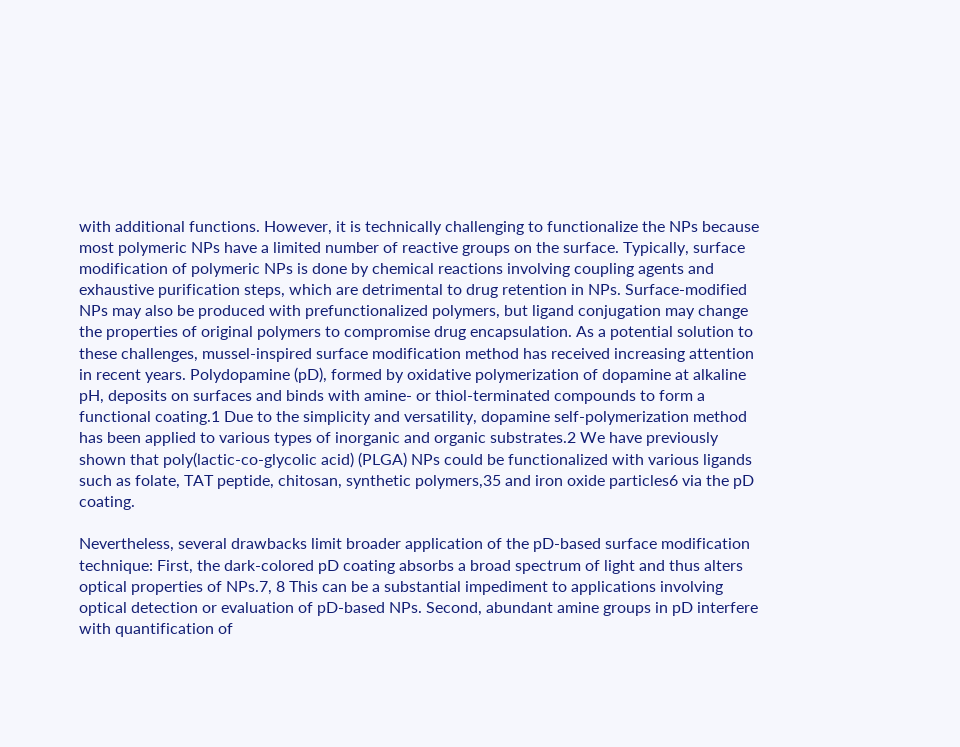with additional functions. However, it is technically challenging to functionalize the NPs because most polymeric NPs have a limited number of reactive groups on the surface. Typically, surface modification of polymeric NPs is done by chemical reactions involving coupling agents and exhaustive purification steps, which are detrimental to drug retention in NPs. Surface-modified NPs may also be produced with prefunctionalized polymers, but ligand conjugation may change the properties of original polymers to compromise drug encapsulation. As a potential solution to these challenges, mussel-inspired surface modification method has received increasing attention in recent years. Polydopamine (pD), formed by oxidative polymerization of dopamine at alkaline pH, deposits on surfaces and binds with amine- or thiol-terminated compounds to form a functional coating.1 Due to the simplicity and versatility, dopamine self-polymerization method has been applied to various types of inorganic and organic substrates.2 We have previously shown that poly(lactic-co-glycolic acid) (PLGA) NPs could be functionalized with various ligands such as folate, TAT peptide, chitosan, synthetic polymers,35 and iron oxide particles6 via the pD coating.

Nevertheless, several drawbacks limit broader application of the pD-based surface modification technique: First, the dark-colored pD coating absorbs a broad spectrum of light and thus alters optical properties of NPs.7, 8 This can be a substantial impediment to applications involving optical detection or evaluation of pD-based NPs. Second, abundant amine groups in pD interfere with quantification of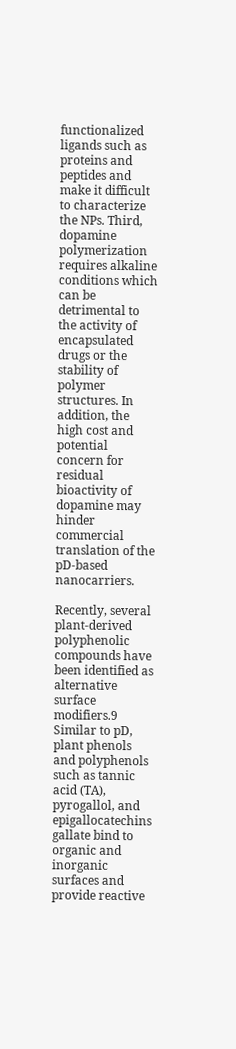functionalized ligands such as proteins and peptides and make it difficult to characterize the NPs. Third, dopamine polymerization requires alkaline conditions which can be detrimental to the activity of encapsulated drugs or the stability of polymer structures. In addition, the high cost and potential concern for residual bioactivity of dopamine may hinder commercial translation of the pD-based nanocarriers.

Recently, several plant-derived polyphenolic compounds have been identified as alternative surface modifiers.9 Similar to pD, plant phenols and polyphenols such as tannic acid (TA), pyrogallol, and epigallocatechins gallate bind to organic and inorganic surfaces and provide reactive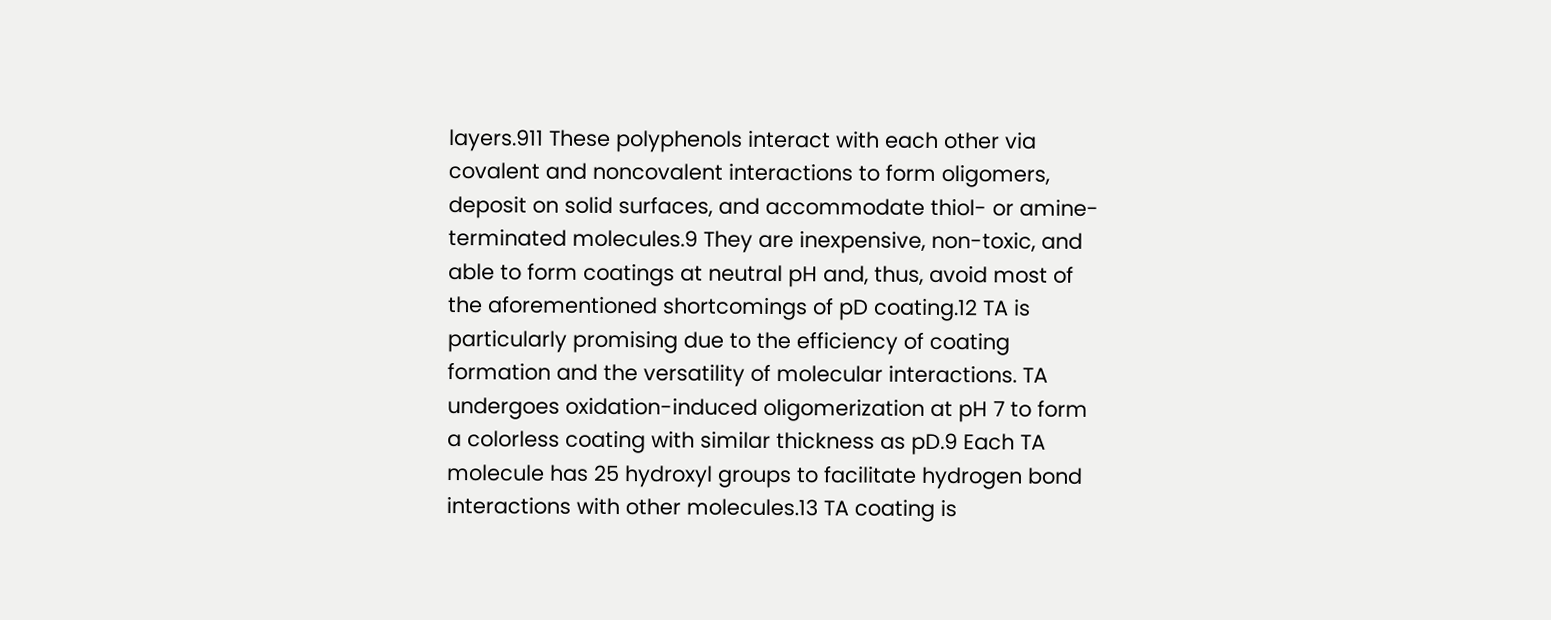layers.911 These polyphenols interact with each other via covalent and noncovalent interactions to form oligomers, deposit on solid surfaces, and accommodate thiol- or amine-terminated molecules.9 They are inexpensive, non-toxic, and able to form coatings at neutral pH and, thus, avoid most of the aforementioned shortcomings of pD coating.12 TA is particularly promising due to the efficiency of coating formation and the versatility of molecular interactions. TA undergoes oxidation-induced oligomerization at pH 7 to form a colorless coating with similar thickness as pD.9 Each TA molecule has 25 hydroxyl groups to facilitate hydrogen bond interactions with other molecules.13 TA coating is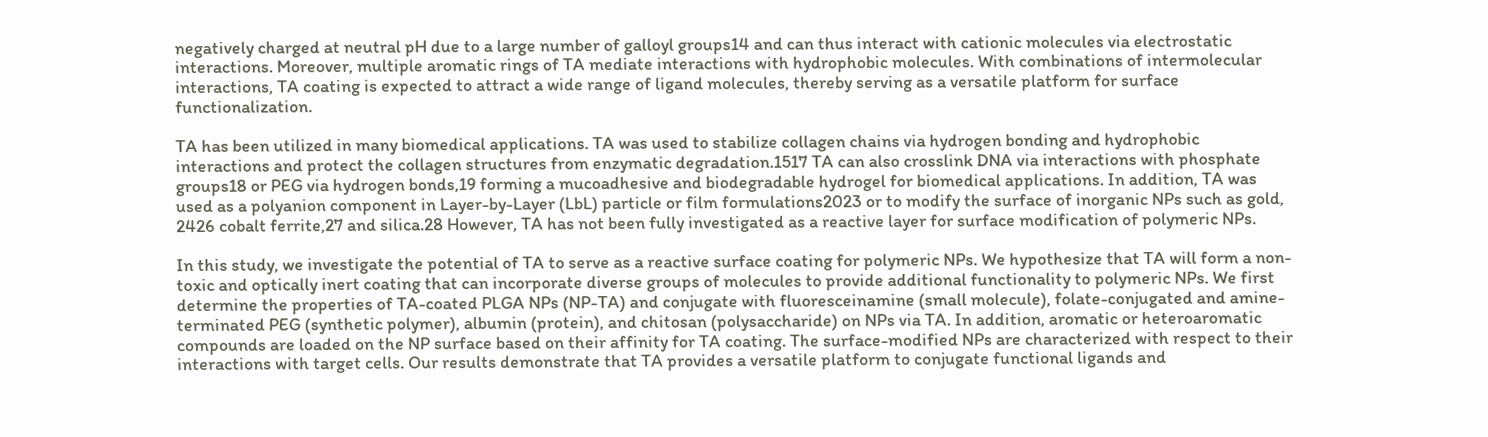negatively charged at neutral pH due to a large number of galloyl groups14 and can thus interact with cationic molecules via electrostatic interactions. Moreover, multiple aromatic rings of TA mediate interactions with hydrophobic molecules. With combinations of intermolecular interactions, TA coating is expected to attract a wide range of ligand molecules, thereby serving as a versatile platform for surface functionalization.

TA has been utilized in many biomedical applications. TA was used to stabilize collagen chains via hydrogen bonding and hydrophobic interactions and protect the collagen structures from enzymatic degradation.1517 TA can also crosslink DNA via interactions with phosphate groups18 or PEG via hydrogen bonds,19 forming a mucoadhesive and biodegradable hydrogel for biomedical applications. In addition, TA was used as a polyanion component in Layer-by-Layer (LbL) particle or film formulations2023 or to modify the surface of inorganic NPs such as gold, 2426 cobalt ferrite,27 and silica.28 However, TA has not been fully investigated as a reactive layer for surface modification of polymeric NPs.

In this study, we investigate the potential of TA to serve as a reactive surface coating for polymeric NPs. We hypothesize that TA will form a non-toxic and optically inert coating that can incorporate diverse groups of molecules to provide additional functionality to polymeric NPs. We first determine the properties of TA-coated PLGA NPs (NP-TA) and conjugate with fluoresceinamine (small molecule), folate-conjugated and amine-terminated PEG (synthetic polymer), albumin (protein), and chitosan (polysaccharide) on NPs via TA. In addition, aromatic or heteroaromatic compounds are loaded on the NP surface based on their affinity for TA coating. The surface-modified NPs are characterized with respect to their interactions with target cells. Our results demonstrate that TA provides a versatile platform to conjugate functional ligands and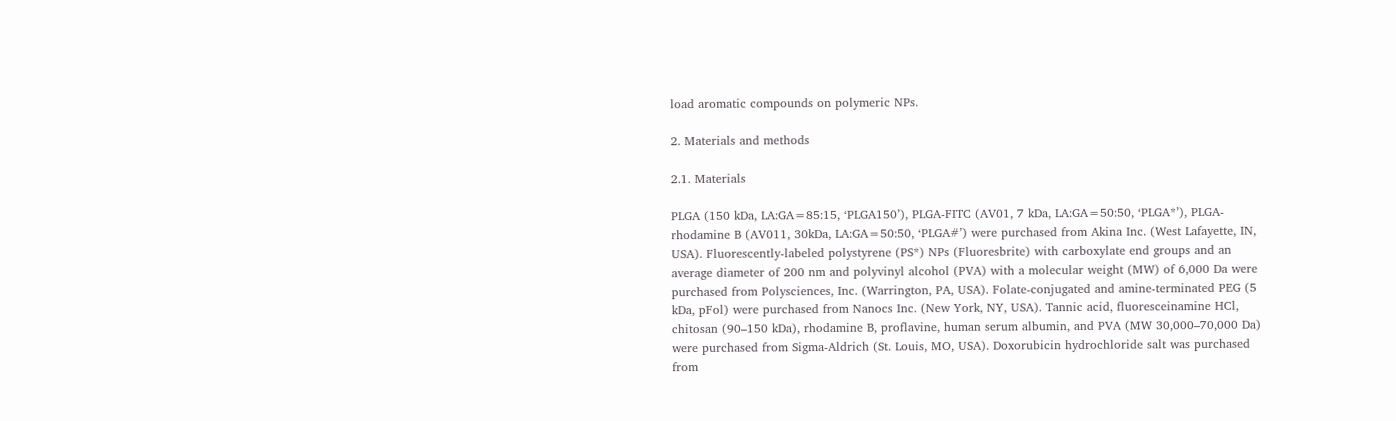load aromatic compounds on polymeric NPs.

2. Materials and methods

2.1. Materials

PLGA (150 kDa, LA:GA=85:15, ‘PLGA150’), PLGA-FITC (AV01, 7 kDa, LA:GA=50:50, ‘PLGA*’), PLGA-rhodamine B (AV011, 30kDa, LA:GA=50:50, ‘PLGA#’) were purchased from Akina Inc. (West Lafayette, IN, USA). Fluorescently-labeled polystyrene (PS*) NPs (Fluoresbrite) with carboxylate end groups and an average diameter of 200 nm and polyvinyl alcohol (PVA) with a molecular weight (MW) of 6,000 Da were purchased from Polysciences, Inc. (Warrington, PA, USA). Folate-conjugated and amine-terminated PEG (5 kDa, pFol) were purchased from Nanocs Inc. (New York, NY, USA). Tannic acid, fluoresceinamine HCl, chitosan (90–150 kDa), rhodamine B, proflavine, human serum albumin, and PVA (MW 30,000–70,000 Da) were purchased from Sigma-Aldrich (St. Louis, MO, USA). Doxorubicin hydrochloride salt was purchased from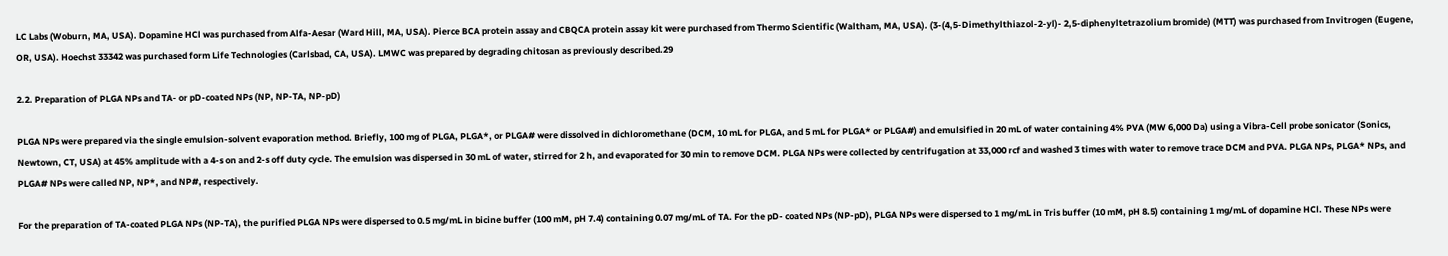LC Labs (Woburn, MA, USA). Dopamine HCl was purchased from Alfa-Aesar (Ward Hill, MA, USA). Pierce BCA protein assay and CBQCA protein assay kit were purchased from Thermo Scientific (Waltham, MA, USA). (3-(4,5-Dimethylthiazol-2-yl)- 2,5-diphenyltetrazolium bromide) (MTT) was purchased from Invitrogen (Eugene, OR, USA). Hoechst 33342 was purchased form Life Technologies (Carlsbad, CA, USA). LMWC was prepared by degrading chitosan as previously described.29

2.2. Preparation of PLGA NPs and TA- or pD-coated NPs (NP, NP-TA, NP-pD)

PLGA NPs were prepared via the single emulsion-solvent evaporation method. Briefly, 100 mg of PLGA, PLGA*, or PLGA# were dissolved in dichloromethane (DCM, 10 mL for PLGA, and 5 mL for PLGA* or PLGA#) and emulsified in 20 mL of water containing 4% PVA (MW 6,000 Da) using a Vibra-Cell probe sonicator (Sonics, Newtown, CT, USA) at 45% amplitude with a 4-s on and 2-s off duty cycle. The emulsion was dispersed in 30 mL of water, stirred for 2 h, and evaporated for 30 min to remove DCM. PLGA NPs were collected by centrifugation at 33,000 rcf and washed 3 times with water to remove trace DCM and PVA. PLGA NPs, PLGA* NPs, and PLGA# NPs were called NP, NP*, and NP#, respectively.

For the preparation of TA-coated PLGA NPs (NP-TA), the purified PLGA NPs were dispersed to 0.5 mg/mL in bicine buffer (100 mM, pH 7.4) containing 0.07 mg/mL of TA. For the pD- coated NPs (NP-pD), PLGA NPs were dispersed to 1 mg/mL in Tris buffer (10 mM, pH 8.5) containing 1 mg/mL of dopamine HCl. These NPs were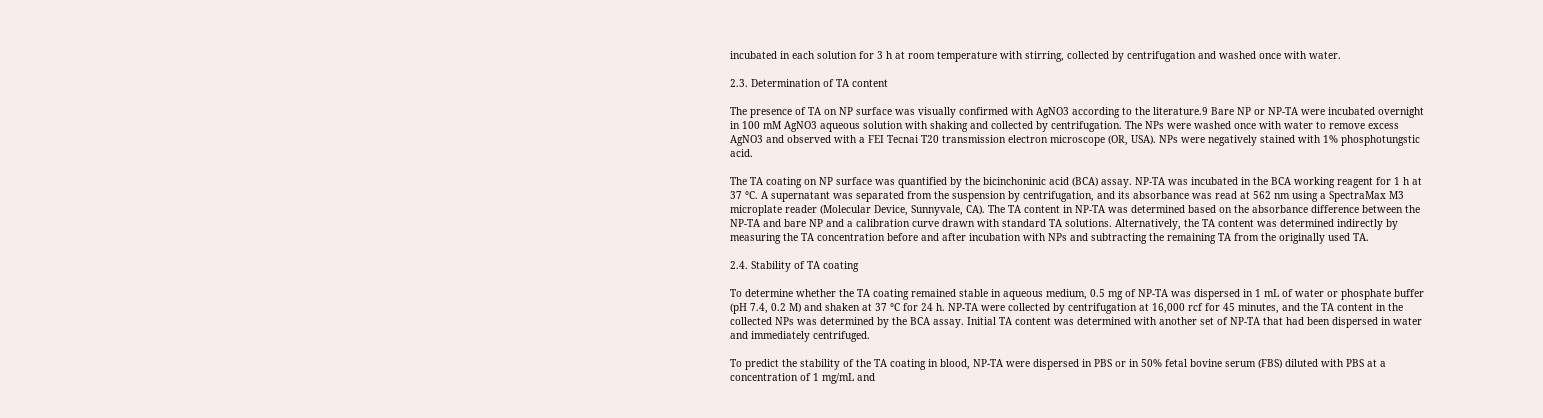incubated in each solution for 3 h at room temperature with stirring, collected by centrifugation and washed once with water.

2.3. Determination of TA content

The presence of TA on NP surface was visually confirmed with AgNO3 according to the literature.9 Bare NP or NP-TA were incubated overnight in 100 mM AgNO3 aqueous solution with shaking and collected by centrifugation. The NPs were washed once with water to remove excess AgNO3 and observed with a FEI Tecnai T20 transmission electron microscope (OR, USA). NPs were negatively stained with 1% phosphotungstic acid.

The TA coating on NP surface was quantified by the bicinchoninic acid (BCA) assay. NP-TA was incubated in the BCA working reagent for 1 h at 37 °C. A supernatant was separated from the suspension by centrifugation, and its absorbance was read at 562 nm using a SpectraMax M3 microplate reader (Molecular Device, Sunnyvale, CA). The TA content in NP-TA was determined based on the absorbance difference between the NP-TA and bare NP and a calibration curve drawn with standard TA solutions. Alternatively, the TA content was determined indirectly by measuring the TA concentration before and after incubation with NPs and subtracting the remaining TA from the originally used TA.

2.4. Stability of TA coating

To determine whether the TA coating remained stable in aqueous medium, 0.5 mg of NP-TA was dispersed in 1 mL of water or phosphate buffer (pH 7.4, 0.2 M) and shaken at 37 °C for 24 h. NP-TA were collected by centrifugation at 16,000 rcf for 45 minutes, and the TA content in the collected NPs was determined by the BCA assay. Initial TA content was determined with another set of NP-TA that had been dispersed in water and immediately centrifuged.

To predict the stability of the TA coating in blood, NP-TA were dispersed in PBS or in 50% fetal bovine serum (FBS) diluted with PBS at a concentration of 1 mg/mL and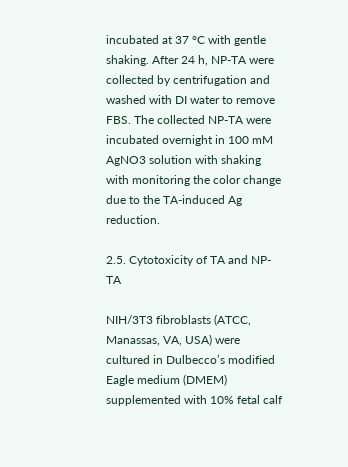incubated at 37 °C with gentle shaking. After 24 h, NP-TA were collected by centrifugation and washed with DI water to remove FBS. The collected NP-TA were incubated overnight in 100 mM AgNO3 solution with shaking with monitoring the color change due to the TA-induced Ag reduction.

2.5. Cytotoxicity of TA and NP-TA

NIH/3T3 fibroblasts (ATCC, Manassas, VA, USA) were cultured in Dulbecco’s modified Eagle medium (DMEM) supplemented with 10% fetal calf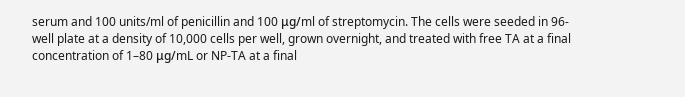serum and 100 units/ml of penicillin and 100 μg/ml of streptomycin. The cells were seeded in 96-well plate at a density of 10,000 cells per well, grown overnight, and treated with free TA at a final concentration of 1–80 μg/mL or NP-TA at a final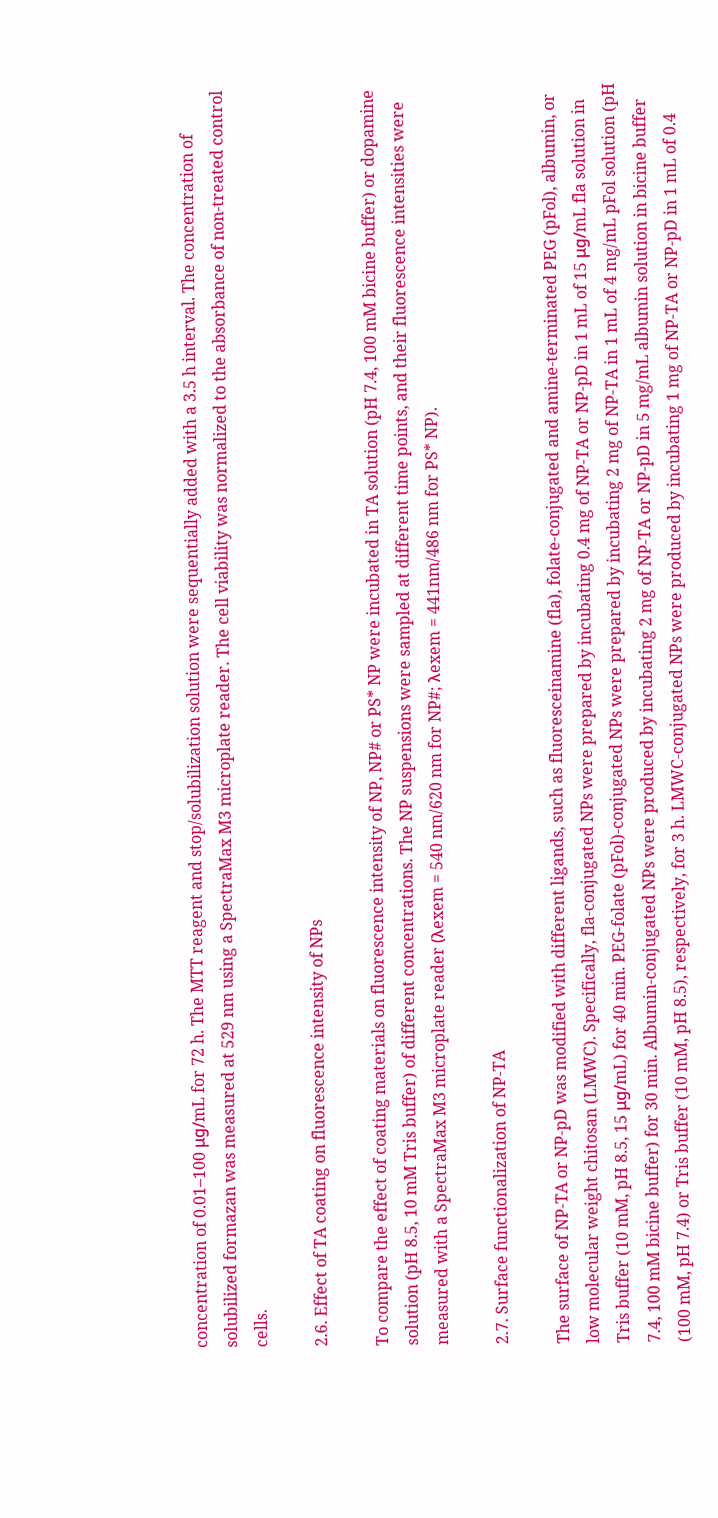concentration of 0.01–100 μg/mL for 72 h. The MTT reagent and stop/solubilization solution were sequentially added with a 3.5 h interval. The concentration of solubilized formazan was measured at 529 nm using a SpectraMax M3 microplate reader. The cell viability was normalized to the absorbance of non-treated control cells.

2.6. Effect of TA coating on fluorescence intensity of NPs

To compare the effect of coating materials on fluorescence intensity of NP, NP# or PS* NP were incubated in TA solution (pH 7.4, 100 mM bicine buffer) or dopamine solution (pH 8.5, 10 mM Tris buffer) of different concentrations. The NP suspensions were sampled at different time points, and their fluorescence intensities were measured with a SpectraMax M3 microplate reader (λexem = 540 nm/620 nm for NP#; λexem = 441nm/486 nm for PS* NP).

2.7. Surface functionalization of NP-TA

The surface of NP-TA or NP-pD was modified with different ligands, such as fluoresceinamine (fla), folate-conjugated and amine-terminated PEG (pFol), albumin, or low molecular weight chitosan (LMWC). Specifically, fla-conjugated NPs were prepared by incubating 0.4 mg of NP-TA or NP-pD in 1 mL of 15 μg/mL fla solution in Tris buffer (10 mM, pH 8.5, 15 μg/mL) for 40 min. PEG-folate (pFol)-conjugated NPs were prepared by incubating 2 mg of NP-TA in 1 mL of 4 mg/mL pFol solution (pH 7.4, 100 mM bicine buffer) for 30 min. Albumin-conjugated NPs were produced by incubating 2 mg of NP-TA or NP-pD in 5 mg/mL albumin solution in bicine buffer (100 mM, pH 7.4) or Tris buffer (10 mM, pH 8.5), respectively, for 3 h. LMWC-conjugated NPs were produced by incubating 1 mg of NP-TA or NP-pD in 1 mL of 0.4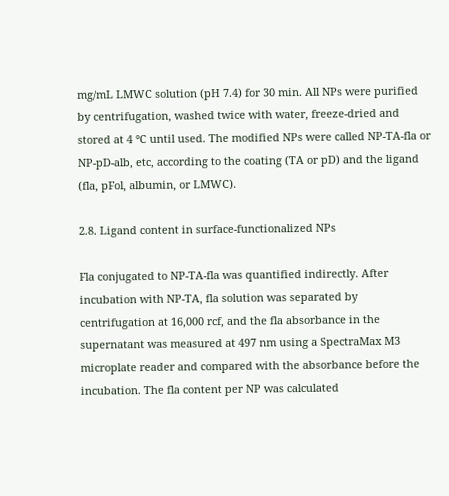mg/mL LMWC solution (pH 7.4) for 30 min. All NPs were purified by centrifugation, washed twice with water, freeze-dried and stored at 4 °C until used. The modified NPs were called NP-TA-fla or NP-pD-alb, etc, according to the coating (TA or pD) and the ligand (fla, pFol, albumin, or LMWC).

2.8. Ligand content in surface-functionalized NPs

Fla conjugated to NP-TA-fla was quantified indirectly. After incubation with NP-TA, fla solution was separated by centrifugation at 16,000 rcf, and the fla absorbance in the supernatant was measured at 497 nm using a SpectraMax M3 microplate reader and compared with the absorbance before the incubation. The fla content per NP was calculated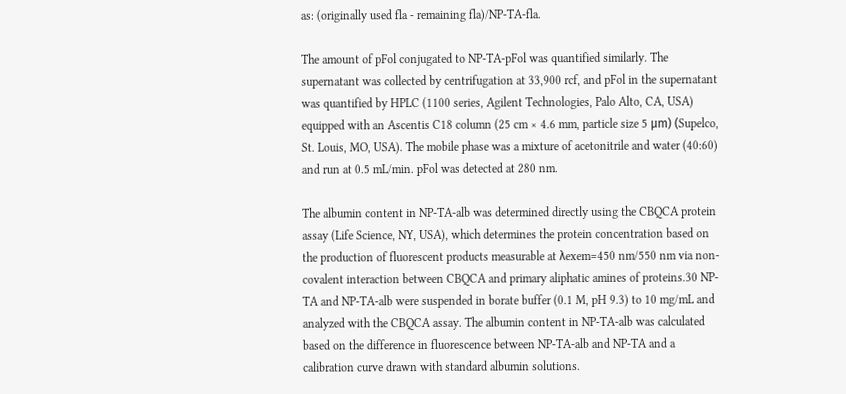as: (originally used fla - remaining fla)/NP-TA-fla.

The amount of pFol conjugated to NP-TA-pFol was quantified similarly. The supernatant was collected by centrifugation at 33,900 rcf, and pFol in the supernatant was quantified by HPLC (1100 series, Agilent Technologies, Palo Alto, CA, USA) equipped with an Ascentis C18 column (25 cm × 4.6 mm, particle size 5 μm) (Supelco, St. Louis, MO, USA). The mobile phase was a mixture of acetonitrile and water (40:60) and run at 0.5 mL/min. pFol was detected at 280 nm.

The albumin content in NP-TA-alb was determined directly using the CBQCA protein assay (Life Science, NY, USA), which determines the protein concentration based on the production of fluorescent products measurable at λexem=450 nm/550 nm via non-covalent interaction between CBQCA and primary aliphatic amines of proteins.30 NP-TA and NP-TA-alb were suspended in borate buffer (0.1 M, pH 9.3) to 10 mg/mL and analyzed with the CBQCA assay. The albumin content in NP-TA-alb was calculated based on the difference in fluorescence between NP-TA-alb and NP-TA and a calibration curve drawn with standard albumin solutions.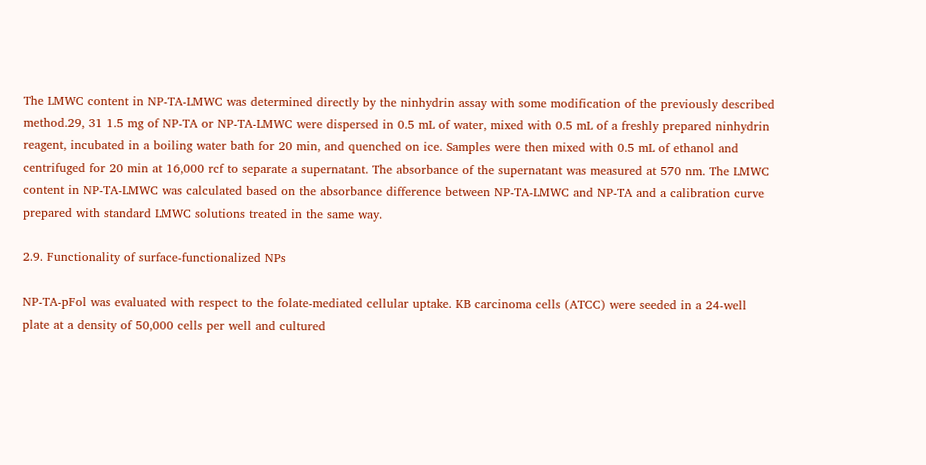The LMWC content in NP-TA-LMWC was determined directly by the ninhydrin assay with some modification of the previously described method.29, 31 1.5 mg of NP-TA or NP-TA-LMWC were dispersed in 0.5 mL of water, mixed with 0.5 mL of a freshly prepared ninhydrin reagent, incubated in a boiling water bath for 20 min, and quenched on ice. Samples were then mixed with 0.5 mL of ethanol and centrifuged for 20 min at 16,000 rcf to separate a supernatant. The absorbance of the supernatant was measured at 570 nm. The LMWC content in NP-TA-LMWC was calculated based on the absorbance difference between NP-TA-LMWC and NP-TA and a calibration curve prepared with standard LMWC solutions treated in the same way.

2.9. Functionality of surface-functionalized NPs

NP-TA-pFol was evaluated with respect to the folate-mediated cellular uptake. KB carcinoma cells (ATCC) were seeded in a 24-well plate at a density of 50,000 cells per well and cultured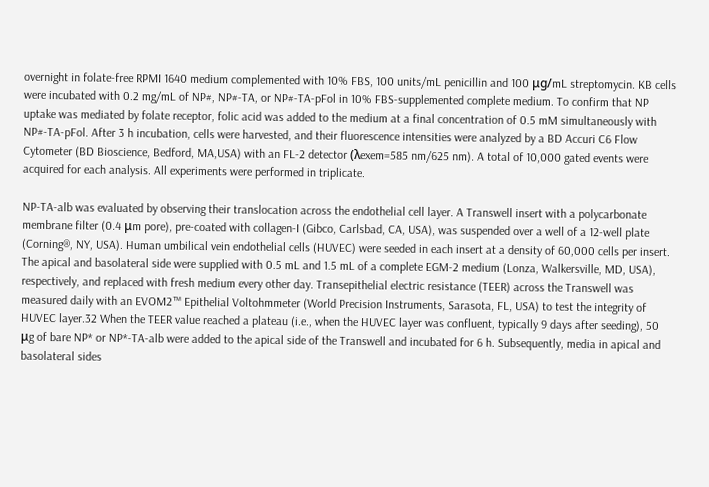overnight in folate-free RPMI 1640 medium complemented with 10% FBS, 100 units/mL penicillin and 100 μg/mL streptomycin. KB cells were incubated with 0.2 mg/mL of NP#, NP#-TA, or NP#-TA-pFol in 10% FBS-supplemented complete medium. To confirm that NP uptake was mediated by folate receptor, folic acid was added to the medium at a final concentration of 0.5 mM simultaneously with NP#-TA-pFol. After 3 h incubation, cells were harvested, and their fluorescence intensities were analyzed by a BD Accuri C6 Flow Cytometer (BD Bioscience, Bedford, MA,USA) with an FL-2 detector (λexem=585 nm/625 nm). A total of 10,000 gated events were acquired for each analysis. All experiments were performed in triplicate.

NP-TA-alb was evaluated by observing their translocation across the endothelial cell layer. A Transwell insert with a polycarbonate membrane filter (0.4 μm pore), pre-coated with collagen-I (Gibco, Carlsbad, CA, USA), was suspended over a well of a 12-well plate (Corning®, NY, USA). Human umbilical vein endothelial cells (HUVEC) were seeded in each insert at a density of 60,000 cells per insert. The apical and basolateral side were supplied with 0.5 mL and 1.5 mL of a complete EGM-2 medium (Lonza, Walkersville, MD, USA), respectively, and replaced with fresh medium every other day. Transepithelial electric resistance (TEER) across the Transwell was measured daily with an EVOM2™ Epithelial Voltohmmeter (World Precision Instruments, Sarasota, FL, USA) to test the integrity of HUVEC layer.32 When the TEER value reached a plateau (i.e., when the HUVEC layer was confluent, typically 9 days after seeding), 50 μg of bare NP* or NP*-TA-alb were added to the apical side of the Transwell and incubated for 6 h. Subsequently, media in apical and basolateral sides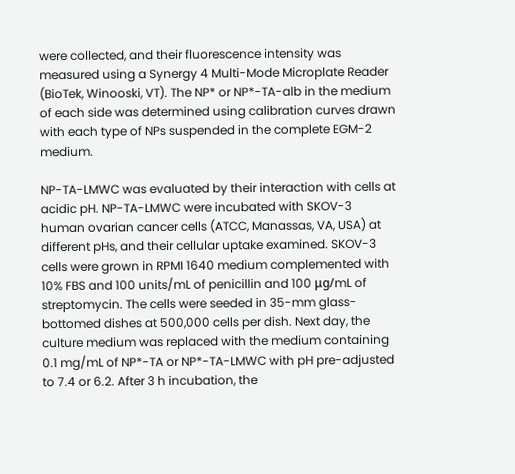were collected, and their fluorescence intensity was measured using a Synergy 4 Multi-Mode Microplate Reader (BioTek, Winooski, VT). The NP* or NP*-TA-alb in the medium of each side was determined using calibration curves drawn with each type of NPs suspended in the complete EGM-2 medium.

NP-TA-LMWC was evaluated by their interaction with cells at acidic pH. NP-TA-LMWC were incubated with SKOV-3 human ovarian cancer cells (ATCC, Manassas, VA, USA) at different pHs, and their cellular uptake examined. SKOV-3 cells were grown in RPMI 1640 medium complemented with 10% FBS and 100 units/mL of penicillin and 100 μg/mL of streptomycin. The cells were seeded in 35-mm glass-bottomed dishes at 500,000 cells per dish. Next day, the culture medium was replaced with the medium containing 0.1 mg/mL of NP*-TA or NP*-TA-LMWC with pH pre-adjusted to 7.4 or 6.2. After 3 h incubation, the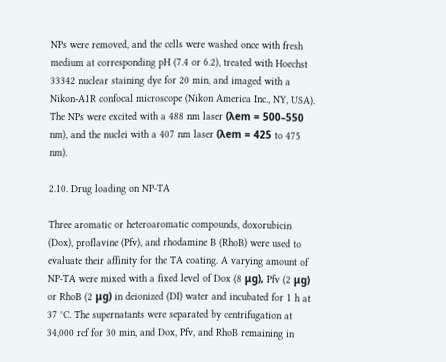NPs were removed, and the cells were washed once with fresh medium at corresponding pH (7.4 or 6.2), treated with Hoechst 33342 nuclear staining dye for 20 min, and imaged with a Nikon-A1R confocal microscope (Nikon America Inc., NY, USA). The NPs were excited with a 488 nm laser (λem = 500–550 nm), and the nuclei with a 407 nm laser (λem = 425 to 475 nm).

2.10. Drug loading on NP-TA

Three aromatic or heteroaromatic compounds, doxorubicin (Dox), proflavine (Pfv), and rhodamine B (RhoB) were used to evaluate their affinity for the TA coating. A varying amount of NP-TA were mixed with a fixed level of Dox (8 μg), Pfv (2 μg) or RhoB (2 μg) in deionized (DI) water and incubated for 1 h at 37 °C. The supernatants were separated by centrifugation at 34,000 rcf for 30 min, and Dox, Pfv, and RhoB remaining in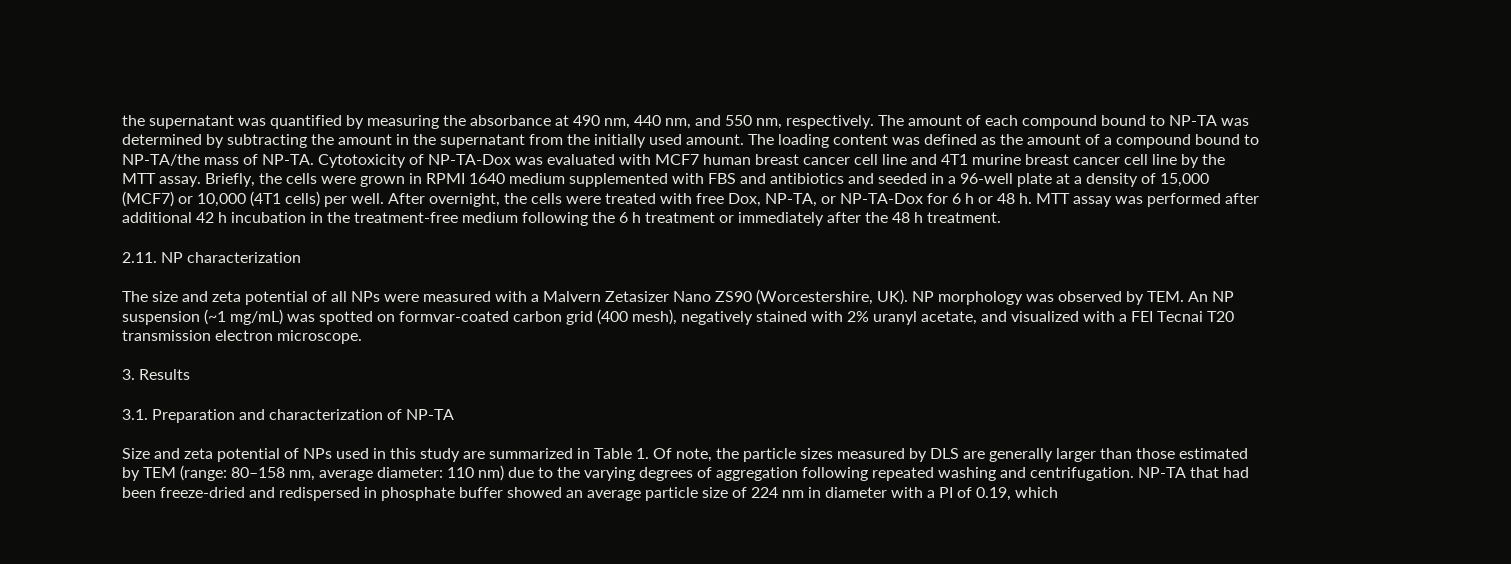the supernatant was quantified by measuring the absorbance at 490 nm, 440 nm, and 550 nm, respectively. The amount of each compound bound to NP-TA was determined by subtracting the amount in the supernatant from the initially used amount. The loading content was defined as the amount of a compound bound to NP-TA/the mass of NP-TA. Cytotoxicity of NP-TA-Dox was evaluated with MCF7 human breast cancer cell line and 4T1 murine breast cancer cell line by the MTT assay. Briefly, the cells were grown in RPMI 1640 medium supplemented with FBS and antibiotics and seeded in a 96-well plate at a density of 15,000 (MCF7) or 10,000 (4T1 cells) per well. After overnight, the cells were treated with free Dox, NP-TA, or NP-TA-Dox for 6 h or 48 h. MTT assay was performed after additional 42 h incubation in the treatment-free medium following the 6 h treatment or immediately after the 48 h treatment.

2.11. NP characterization

The size and zeta potential of all NPs were measured with a Malvern Zetasizer Nano ZS90 (Worcestershire, UK). NP morphology was observed by TEM. An NP suspension (~1 mg/mL) was spotted on formvar-coated carbon grid (400 mesh), negatively stained with 2% uranyl acetate, and visualized with a FEI Tecnai T20 transmission electron microscope.

3. Results

3.1. Preparation and characterization of NP-TA

Size and zeta potential of NPs used in this study are summarized in Table 1. Of note, the particle sizes measured by DLS are generally larger than those estimated by TEM (range: 80–158 nm, average diameter: 110 nm) due to the varying degrees of aggregation following repeated washing and centrifugation. NP-TA that had been freeze-dried and redispersed in phosphate buffer showed an average particle size of 224 nm in diameter with a PI of 0.19, which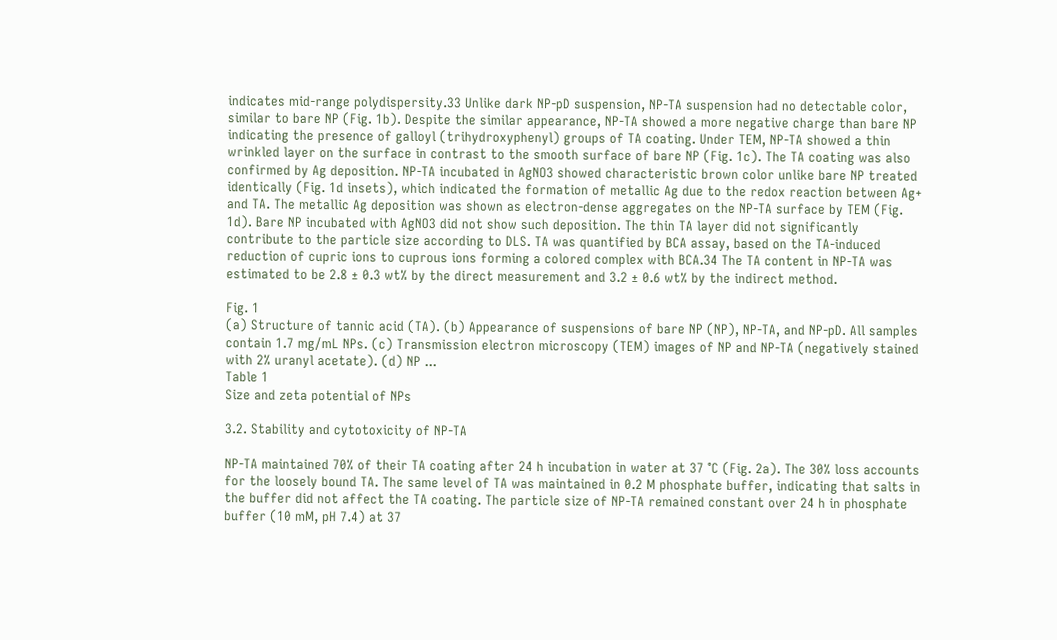indicates mid-range polydispersity.33 Unlike dark NP-pD suspension, NP-TA suspension had no detectable color, similar to bare NP (Fig. 1b). Despite the similar appearance, NP-TA showed a more negative charge than bare NP indicating the presence of galloyl (trihydroxyphenyl) groups of TA coating. Under TEM, NP-TA showed a thin wrinkled layer on the surface in contrast to the smooth surface of bare NP (Fig. 1c). The TA coating was also confirmed by Ag deposition. NP-TA incubated in AgNO3 showed characteristic brown color unlike bare NP treated identically (Fig. 1d insets), which indicated the formation of metallic Ag due to the redox reaction between Ag+ and TA. The metallic Ag deposition was shown as electron-dense aggregates on the NP-TA surface by TEM (Fig. 1d). Bare NP incubated with AgNO3 did not show such deposition. The thin TA layer did not significantly contribute to the particle size according to DLS. TA was quantified by BCA assay, based on the TA-induced reduction of cupric ions to cuprous ions forming a colored complex with BCA.34 The TA content in NP-TA was estimated to be 2.8 ± 0.3 wt% by the direct measurement and 3.2 ± 0.6 wt% by the indirect method.

Fig. 1
(a) Structure of tannic acid (TA). (b) Appearance of suspensions of bare NP (NP), NP-TA, and NP-pD. All samples contain 1.7 mg/mL NPs. (c) Transmission electron microscopy (TEM) images of NP and NP-TA (negatively stained with 2% uranyl acetate). (d) NP ...
Table 1
Size and zeta potential of NPs

3.2. Stability and cytotoxicity of NP-TA

NP-TA maintained 70% of their TA coating after 24 h incubation in water at 37 °C (Fig. 2a). The 30% loss accounts for the loosely bound TA. The same level of TA was maintained in 0.2 M phosphate buffer, indicating that salts in the buffer did not affect the TA coating. The particle size of NP-TA remained constant over 24 h in phosphate buffer (10 mM, pH 7.4) at 37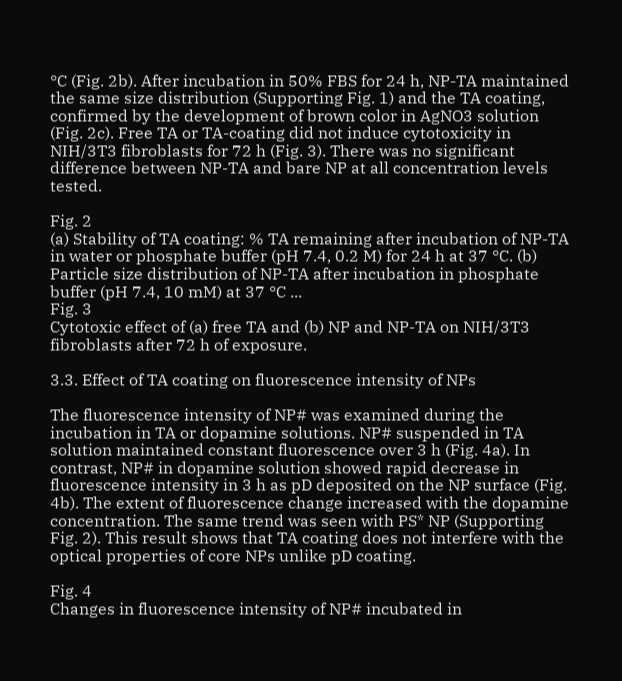°C (Fig. 2b). After incubation in 50% FBS for 24 h, NP-TA maintained the same size distribution (Supporting Fig. 1) and the TA coating, confirmed by the development of brown color in AgNO3 solution (Fig. 2c). Free TA or TA-coating did not induce cytotoxicity in NIH/3T3 fibroblasts for 72 h (Fig. 3). There was no significant difference between NP-TA and bare NP at all concentration levels tested.

Fig. 2
(a) Stability of TA coating: % TA remaining after incubation of NP-TA in water or phosphate buffer (pH 7.4, 0.2 M) for 24 h at 37 °C. (b) Particle size distribution of NP-TA after incubation in phosphate buffer (pH 7.4, 10 mM) at 37 °C ...
Fig. 3
Cytotoxic effect of (a) free TA and (b) NP and NP-TA on NIH/3T3 fibroblasts after 72 h of exposure.

3.3. Effect of TA coating on fluorescence intensity of NPs

The fluorescence intensity of NP# was examined during the incubation in TA or dopamine solutions. NP# suspended in TA solution maintained constant fluorescence over 3 h (Fig. 4a). In contrast, NP# in dopamine solution showed rapid decrease in fluorescence intensity in 3 h as pD deposited on the NP surface (Fig. 4b). The extent of fluorescence change increased with the dopamine concentration. The same trend was seen with PS* NP (Supporting Fig. 2). This result shows that TA coating does not interfere with the optical properties of core NPs unlike pD coating.

Fig. 4
Changes in fluorescence intensity of NP# incubated in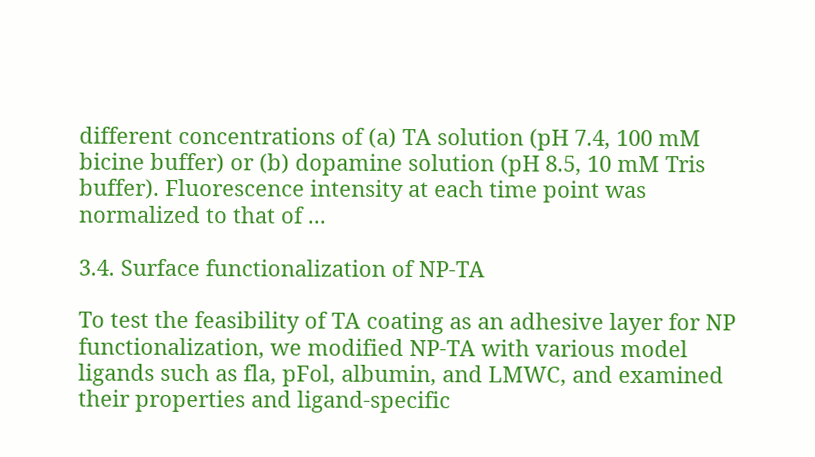different concentrations of (a) TA solution (pH 7.4, 100 mM bicine buffer) or (b) dopamine solution (pH 8.5, 10 mM Tris buffer). Fluorescence intensity at each time point was normalized to that of ...

3.4. Surface functionalization of NP-TA

To test the feasibility of TA coating as an adhesive layer for NP functionalization, we modified NP-TA with various model ligands such as fla, pFol, albumin, and LMWC, and examined their properties and ligand-specific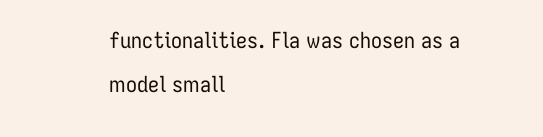functionalities. Fla was chosen as a model small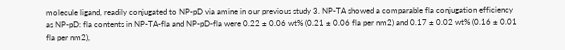molecule ligand, readily conjugated to NP-pD via amine in our previous study 3. NP-TA showed a comparable fla conjugation efficiency as NP-pD: fla contents in NP-TA-fla and NP-pD-fla were 0.22 ± 0.06 wt% (0.21 ± 0.06 fla per nm2) and 0.17 ± 0.02 wt% (0.16 ± 0.01 fla per nm2),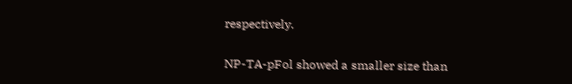respectively.

NP-TA-pFol showed a smaller size than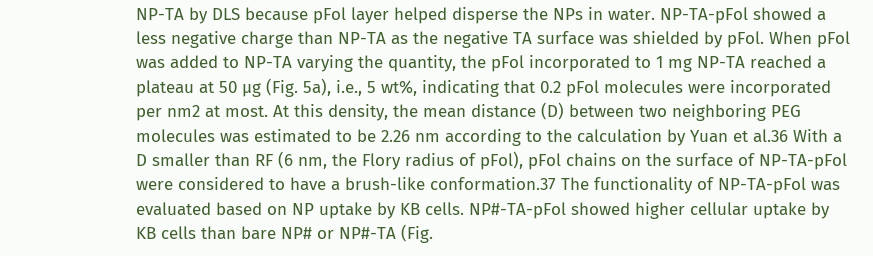NP-TA by DLS because pFol layer helped disperse the NPs in water. NP-TA-pFol showed a less negative charge than NP-TA as the negative TA surface was shielded by pFol. When pFol was added to NP-TA varying the quantity, the pFol incorporated to 1 mg NP-TA reached a plateau at 50 μg (Fig. 5a), i.e., 5 wt%, indicating that 0.2 pFol molecules were incorporated per nm2 at most. At this density, the mean distance (D) between two neighboring PEG molecules was estimated to be 2.26 nm according to the calculation by Yuan et al.36 With a D smaller than RF (6 nm, the Flory radius of pFol), pFol chains on the surface of NP-TA-pFol were considered to have a brush-like conformation.37 The functionality of NP-TA-pFol was evaluated based on NP uptake by KB cells. NP#-TA-pFol showed higher cellular uptake by KB cells than bare NP# or NP#-TA (Fig.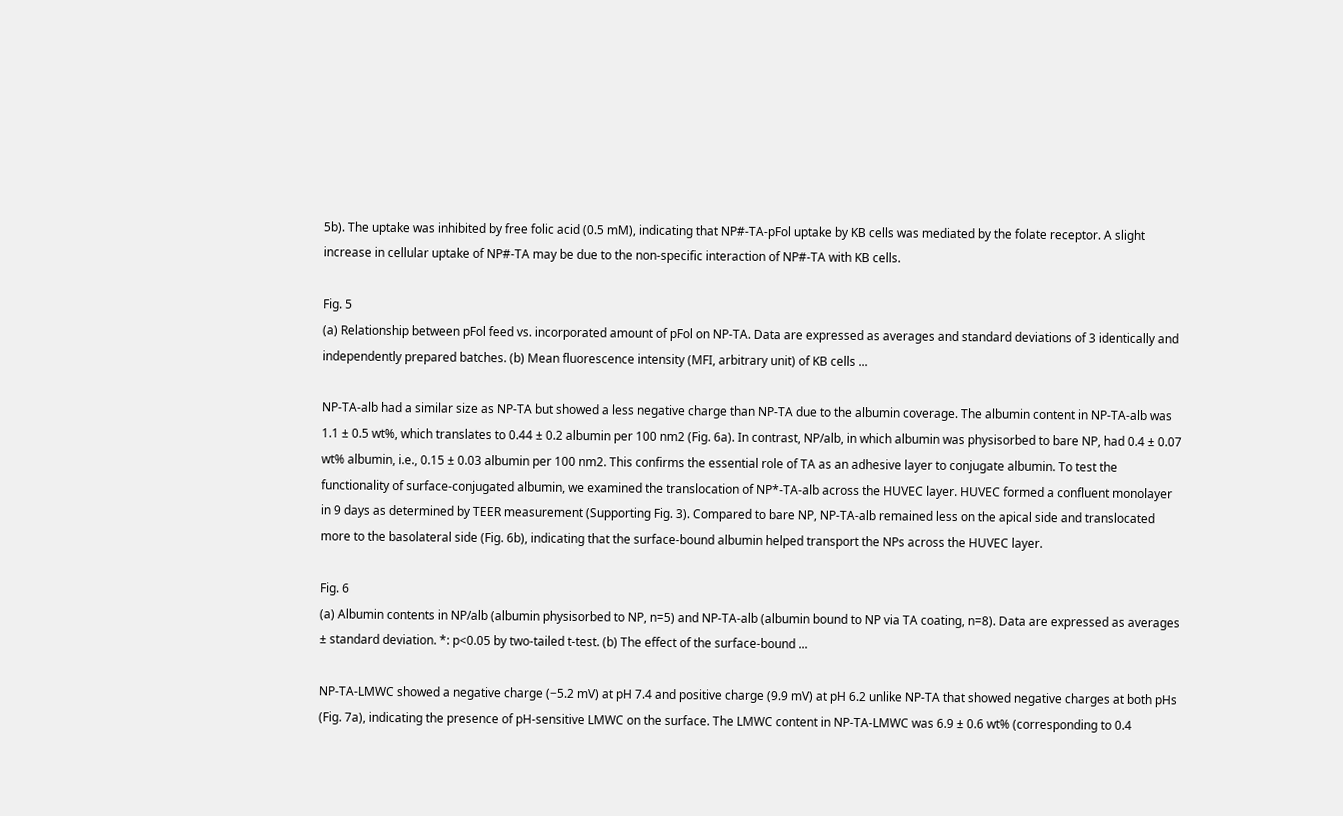5b). The uptake was inhibited by free folic acid (0.5 mM), indicating that NP#-TA-pFol uptake by KB cells was mediated by the folate receptor. A slight increase in cellular uptake of NP#-TA may be due to the non-specific interaction of NP#-TA with KB cells.

Fig. 5
(a) Relationship between pFol feed vs. incorporated amount of pFol on NP-TA. Data are expressed as averages and standard deviations of 3 identically and independently prepared batches. (b) Mean fluorescence intensity (MFI, arbitrary unit) of KB cells ...

NP-TA-alb had a similar size as NP-TA but showed a less negative charge than NP-TA due to the albumin coverage. The albumin content in NP-TA-alb was 1.1 ± 0.5 wt%, which translates to 0.44 ± 0.2 albumin per 100 nm2 (Fig. 6a). In contrast, NP/alb, in which albumin was physisorbed to bare NP, had 0.4 ± 0.07 wt% albumin, i.e., 0.15 ± 0.03 albumin per 100 nm2. This confirms the essential role of TA as an adhesive layer to conjugate albumin. To test the functionality of surface-conjugated albumin, we examined the translocation of NP*-TA-alb across the HUVEC layer. HUVEC formed a confluent monolayer in 9 days as determined by TEER measurement (Supporting Fig. 3). Compared to bare NP, NP-TA-alb remained less on the apical side and translocated more to the basolateral side (Fig. 6b), indicating that the surface-bound albumin helped transport the NPs across the HUVEC layer.

Fig. 6
(a) Albumin contents in NP/alb (albumin physisorbed to NP, n=5) and NP-TA-alb (albumin bound to NP via TA coating, n=8). Data are expressed as averages ± standard deviation. *: p<0.05 by two-tailed t-test. (b) The effect of the surface-bound ...

NP-TA-LMWC showed a negative charge (−5.2 mV) at pH 7.4 and positive charge (9.9 mV) at pH 6.2 unlike NP-TA that showed negative charges at both pHs (Fig. 7a), indicating the presence of pH-sensitive LMWC on the surface. The LMWC content in NP-TA-LMWC was 6.9 ± 0.6 wt% (corresponding to 0.4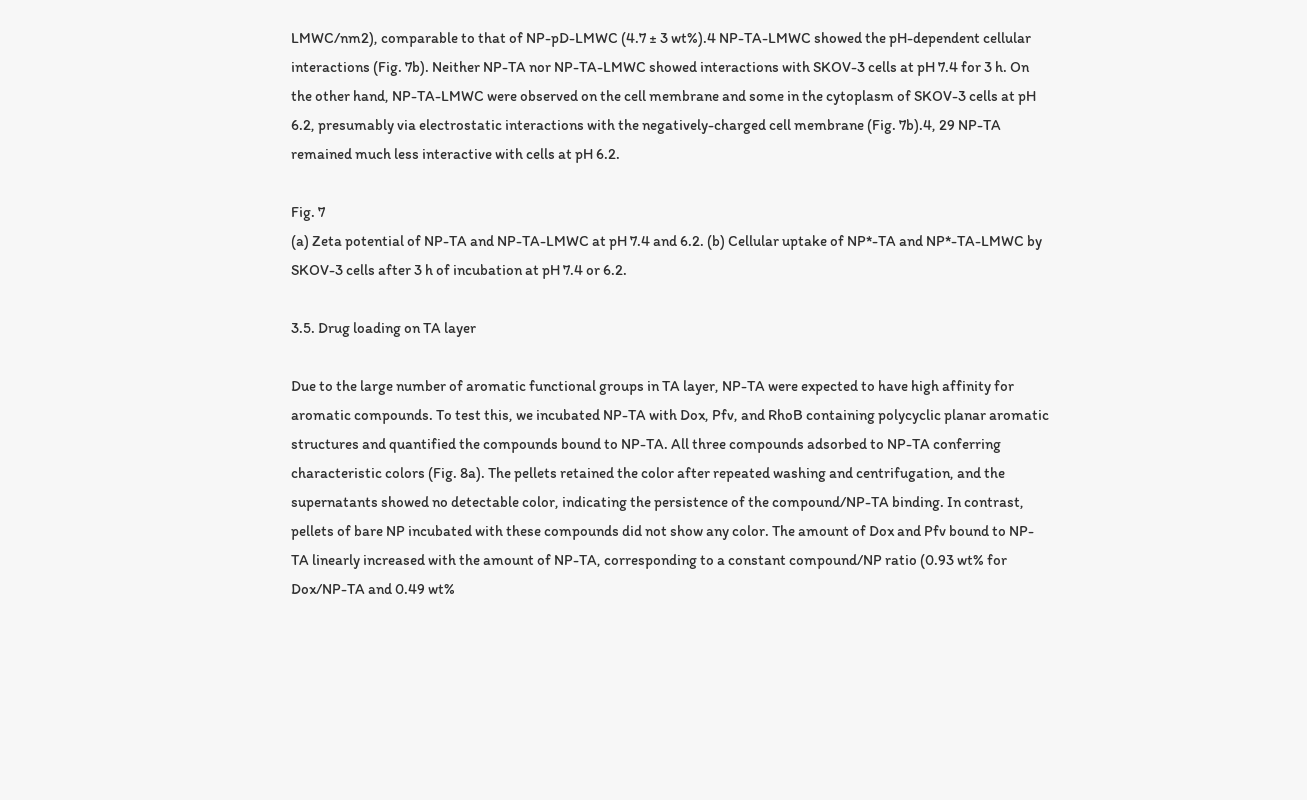LMWC/nm2), comparable to that of NP-pD-LMWC (4.7 ± 3 wt%).4 NP-TA-LMWC showed the pH-dependent cellular interactions (Fig. 7b). Neither NP-TA nor NP-TA-LMWC showed interactions with SKOV-3 cells at pH 7.4 for 3 h. On the other hand, NP-TA-LMWC were observed on the cell membrane and some in the cytoplasm of SKOV-3 cells at pH 6.2, presumably via electrostatic interactions with the negatively-charged cell membrane (Fig. 7b).4, 29 NP-TA remained much less interactive with cells at pH 6.2.

Fig. 7
(a) Zeta potential of NP-TA and NP-TA-LMWC at pH 7.4 and 6.2. (b) Cellular uptake of NP*-TA and NP*-TA-LMWC by SKOV-3 cells after 3 h of incubation at pH 7.4 or 6.2.

3.5. Drug loading on TA layer

Due to the large number of aromatic functional groups in TA layer, NP-TA were expected to have high affinity for aromatic compounds. To test this, we incubated NP-TA with Dox, Pfv, and RhoB containing polycyclic planar aromatic structures and quantified the compounds bound to NP-TA. All three compounds adsorbed to NP-TA conferring characteristic colors (Fig. 8a). The pellets retained the color after repeated washing and centrifugation, and the supernatants showed no detectable color, indicating the persistence of the compound/NP-TA binding. In contrast, pellets of bare NP incubated with these compounds did not show any color. The amount of Dox and Pfv bound to NP-TA linearly increased with the amount of NP-TA, corresponding to a constant compound/NP ratio (0.93 wt% for Dox/NP-TA and 0.49 wt%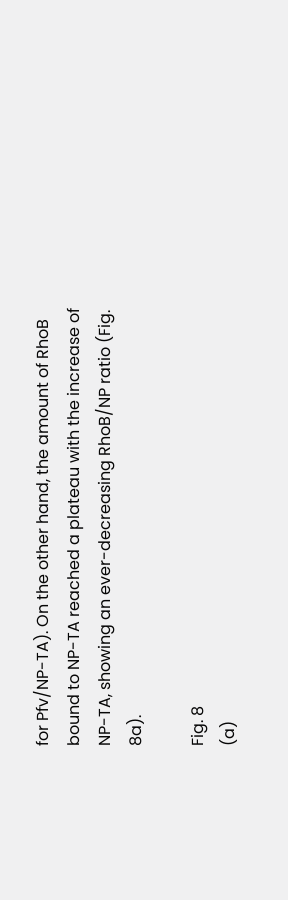for Pfv/NP-TA). On the other hand, the amount of RhoB bound to NP-TA reached a plateau with the increase of NP-TA, showing an ever-decreasing RhoB/NP ratio (Fig. 8a).

Fig. 8
(a)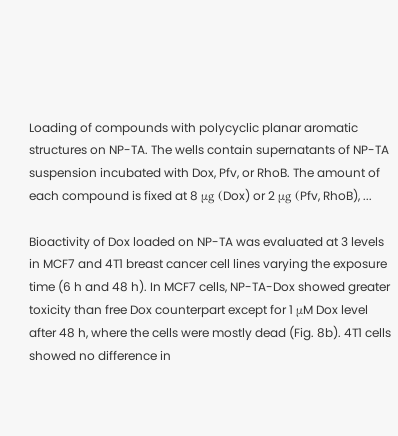Loading of compounds with polycyclic planar aromatic structures on NP-TA. The wells contain supernatants of NP-TA suspension incubated with Dox, Pfv, or RhoB. The amount of each compound is fixed at 8 μg (Dox) or 2 μg (Pfv, RhoB), ...

Bioactivity of Dox loaded on NP-TA was evaluated at 3 levels in MCF7 and 4T1 breast cancer cell lines varying the exposure time (6 h and 48 h). In MCF7 cells, NP-TA-Dox showed greater toxicity than free Dox counterpart except for 1 μM Dox level after 48 h, where the cells were mostly dead (Fig. 8b). 4T1 cells showed no difference in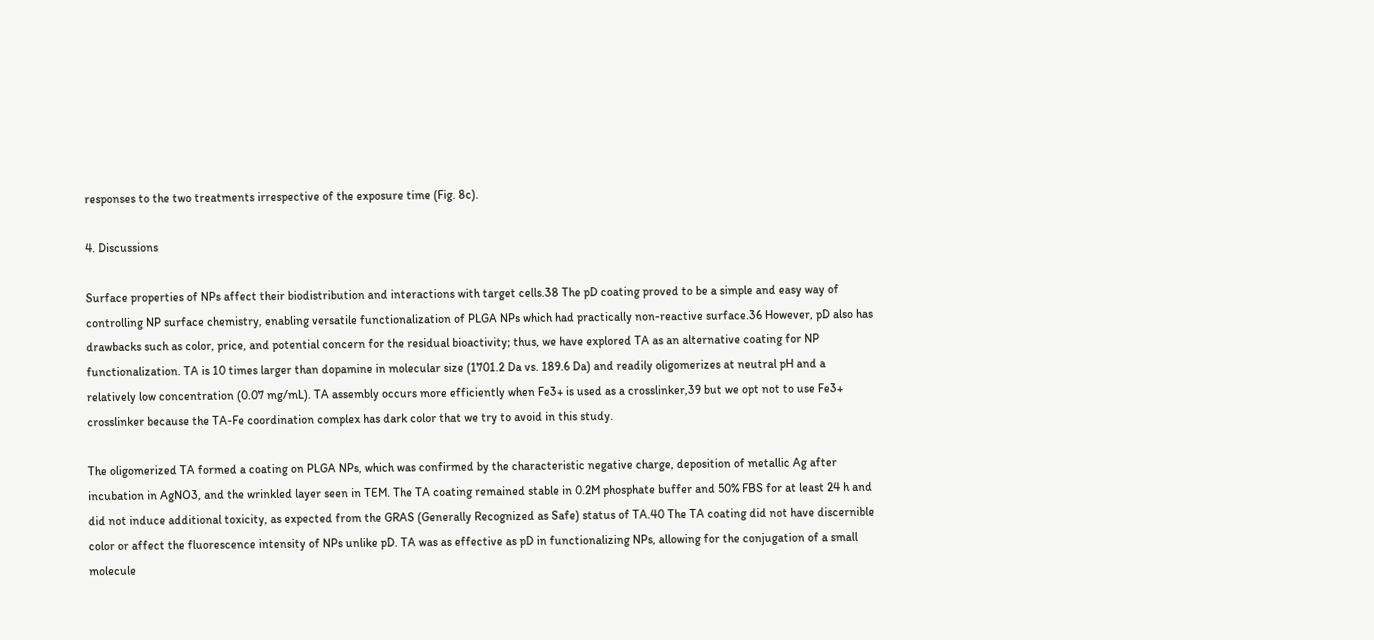responses to the two treatments irrespective of the exposure time (Fig. 8c).

4. Discussions

Surface properties of NPs affect their biodistribution and interactions with target cells.38 The pD coating proved to be a simple and easy way of controlling NP surface chemistry, enabling versatile functionalization of PLGA NPs which had practically non-reactive surface.36 However, pD also has drawbacks such as color, price, and potential concern for the residual bioactivity; thus, we have explored TA as an alternative coating for NP functionalization. TA is 10 times larger than dopamine in molecular size (1701.2 Da vs. 189.6 Da) and readily oligomerizes at neutral pH and a relatively low concentration (0.07 mg/mL). TA assembly occurs more efficiently when Fe3+ is used as a crosslinker,39 but we opt not to use Fe3+ crosslinker because the TA-Fe coordination complex has dark color that we try to avoid in this study.

The oligomerized TA formed a coating on PLGA NPs, which was confirmed by the characteristic negative charge, deposition of metallic Ag after incubation in AgNO3, and the wrinkled layer seen in TEM. The TA coating remained stable in 0.2M phosphate buffer and 50% FBS for at least 24 h and did not induce additional toxicity, as expected from the GRAS (Generally Recognized as Safe) status of TA.40 The TA coating did not have discernible color or affect the fluorescence intensity of NPs unlike pD. TA was as effective as pD in functionalizing NPs, allowing for the conjugation of a small molecule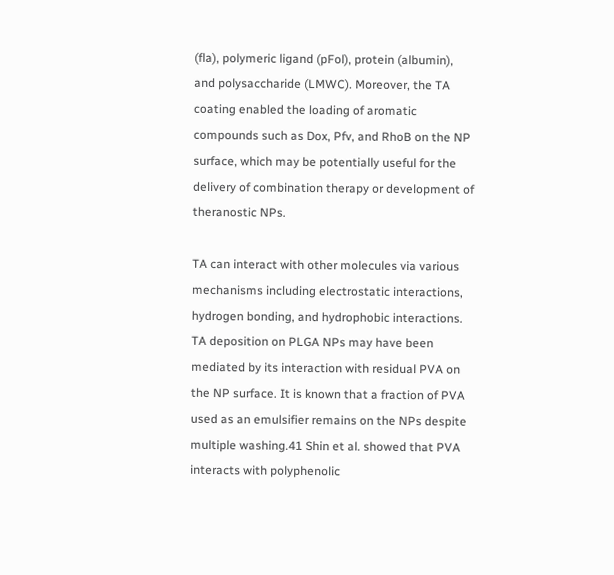(fla), polymeric ligand (pFol), protein (albumin), and polysaccharide (LMWC). Moreover, the TA coating enabled the loading of aromatic compounds such as Dox, Pfv, and RhoB on the NP surface, which may be potentially useful for the delivery of combination therapy or development of theranostic NPs.

TA can interact with other molecules via various mechanisms including electrostatic interactions, hydrogen bonding, and hydrophobic interactions. TA deposition on PLGA NPs may have been mediated by its interaction with residual PVA on the NP surface. It is known that a fraction of PVA used as an emulsifier remains on the NPs despite multiple washing.41 Shin et al. showed that PVA interacts with polyphenolic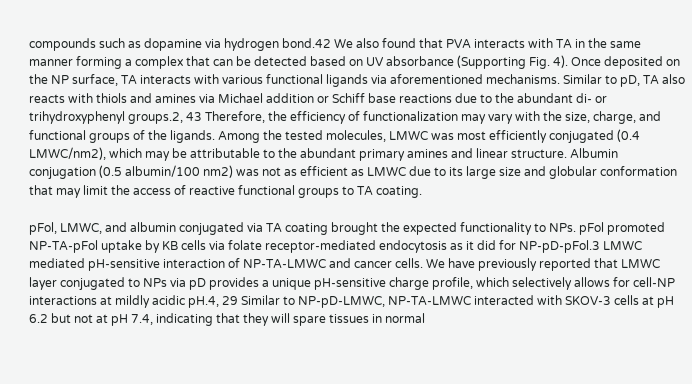compounds such as dopamine via hydrogen bond.42 We also found that PVA interacts with TA in the same manner forming a complex that can be detected based on UV absorbance (Supporting Fig. 4). Once deposited on the NP surface, TA interacts with various functional ligands via aforementioned mechanisms. Similar to pD, TA also reacts with thiols and amines via Michael addition or Schiff base reactions due to the abundant di- or trihydroxyphenyl groups.2, 43 Therefore, the efficiency of functionalization may vary with the size, charge, and functional groups of the ligands. Among the tested molecules, LMWC was most efficiently conjugated (0.4 LMWC/nm2), which may be attributable to the abundant primary amines and linear structure. Albumin conjugation (0.5 albumin/100 nm2) was not as efficient as LMWC due to its large size and globular conformation that may limit the access of reactive functional groups to TA coating.

pFol, LMWC, and albumin conjugated via TA coating brought the expected functionality to NPs. pFol promoted NP-TA-pFol uptake by KB cells via folate receptor-mediated endocytosis as it did for NP-pD-pFol.3 LMWC mediated pH-sensitive interaction of NP-TA-LMWC and cancer cells. We have previously reported that LMWC layer conjugated to NPs via pD provides a unique pH-sensitive charge profile, which selectively allows for cell-NP interactions at mildly acidic pH.4, 29 Similar to NP-pD-LMWC, NP-TA-LMWC interacted with SKOV-3 cells at pH 6.2 but not at pH 7.4, indicating that they will spare tissues in normal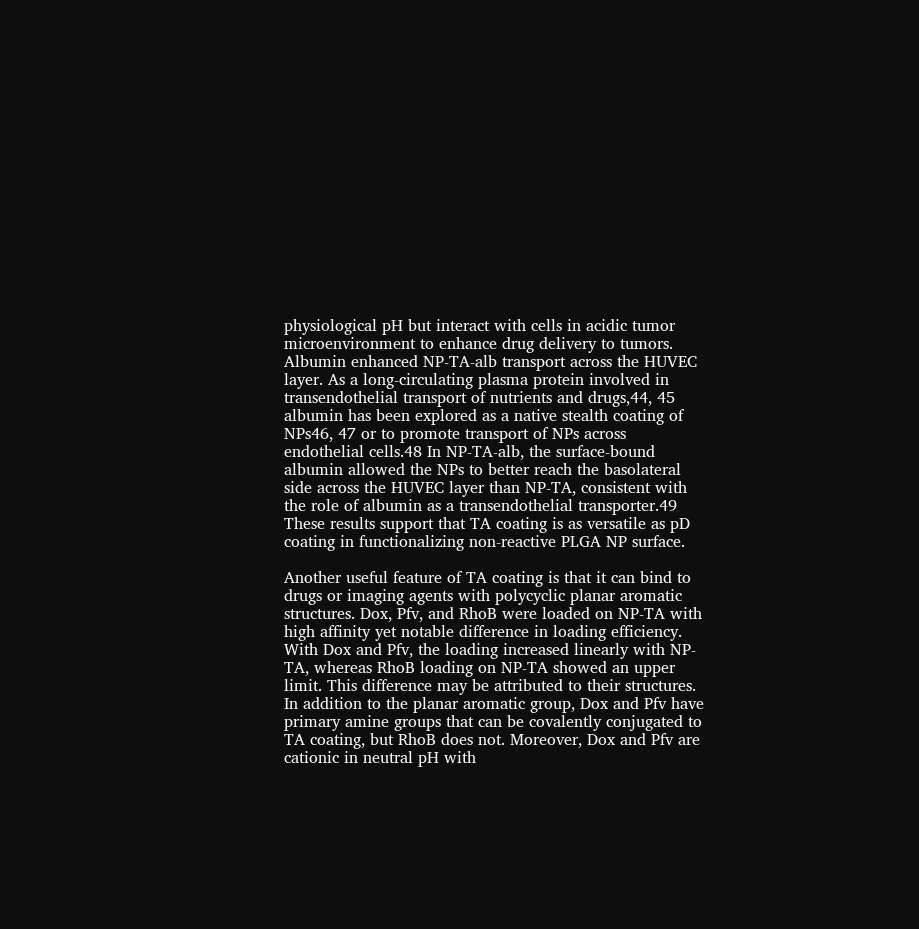physiological pH but interact with cells in acidic tumor microenvironment to enhance drug delivery to tumors. Albumin enhanced NP-TA-alb transport across the HUVEC layer. As a long-circulating plasma protein involved in transendothelial transport of nutrients and drugs,44, 45 albumin has been explored as a native stealth coating of NPs46, 47 or to promote transport of NPs across endothelial cells.48 In NP-TA-alb, the surface-bound albumin allowed the NPs to better reach the basolateral side across the HUVEC layer than NP-TA, consistent with the role of albumin as a transendothelial transporter.49 These results support that TA coating is as versatile as pD coating in functionalizing non-reactive PLGA NP surface.

Another useful feature of TA coating is that it can bind to drugs or imaging agents with polycyclic planar aromatic structures. Dox, Pfv, and RhoB were loaded on NP-TA with high affinity yet notable difference in loading efficiency. With Dox and Pfv, the loading increased linearly with NP-TA, whereas RhoB loading on NP-TA showed an upper limit. This difference may be attributed to their structures. In addition to the planar aromatic group, Dox and Pfv have primary amine groups that can be covalently conjugated to TA coating, but RhoB does not. Moreover, Dox and Pfv are cationic in neutral pH with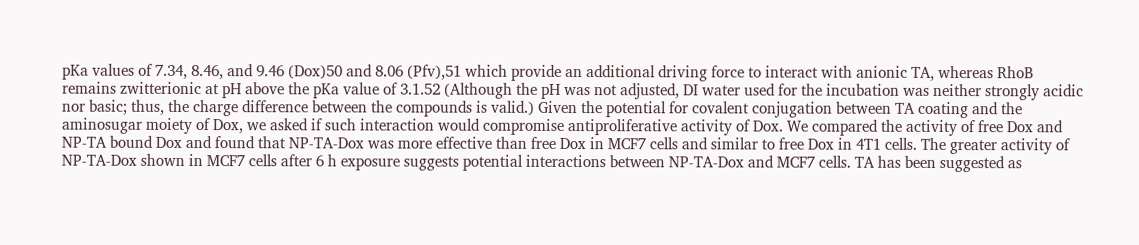pKa values of 7.34, 8.46, and 9.46 (Dox)50 and 8.06 (Pfv),51 which provide an additional driving force to interact with anionic TA, whereas RhoB remains zwitterionic at pH above the pKa value of 3.1.52 (Although the pH was not adjusted, DI water used for the incubation was neither strongly acidic nor basic; thus, the charge difference between the compounds is valid.) Given the potential for covalent conjugation between TA coating and the aminosugar moiety of Dox, we asked if such interaction would compromise antiproliferative activity of Dox. We compared the activity of free Dox and NP-TA bound Dox and found that NP-TA-Dox was more effective than free Dox in MCF7 cells and similar to free Dox in 4T1 cells. The greater activity of NP-TA-Dox shown in MCF7 cells after 6 h exposure suggests potential interactions between NP-TA-Dox and MCF7 cells. TA has been suggested as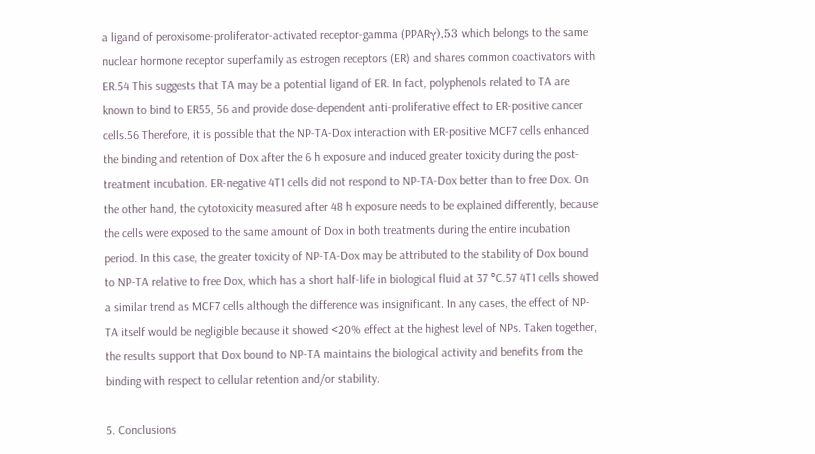a ligand of peroxisome-proliferator-activated receptor-gamma (PPARγ),53 which belongs to the same nuclear hormone receptor superfamily as estrogen receptors (ER) and shares common coactivators with ER.54 This suggests that TA may be a potential ligand of ER. In fact, polyphenols related to TA are known to bind to ER55, 56 and provide dose-dependent anti-proliferative effect to ER-positive cancer cells.56 Therefore, it is possible that the NP-TA-Dox interaction with ER-positive MCF7 cells enhanced the binding and retention of Dox after the 6 h exposure and induced greater toxicity during the post-treatment incubation. ER-negative 4T1 cells did not respond to NP-TA-Dox better than to free Dox. On the other hand, the cytotoxicity measured after 48 h exposure needs to be explained differently, because the cells were exposed to the same amount of Dox in both treatments during the entire incubation period. In this case, the greater toxicity of NP-TA-Dox may be attributed to the stability of Dox bound to NP-TA relative to free Dox, which has a short half-life in biological fluid at 37 °C.57 4T1 cells showed a similar trend as MCF7 cells although the difference was insignificant. In any cases, the effect of NP-TA itself would be negligible because it showed <20% effect at the highest level of NPs. Taken together, the results support that Dox bound to NP-TA maintains the biological activity and benefits from the binding with respect to cellular retention and/or stability.

5. Conclusions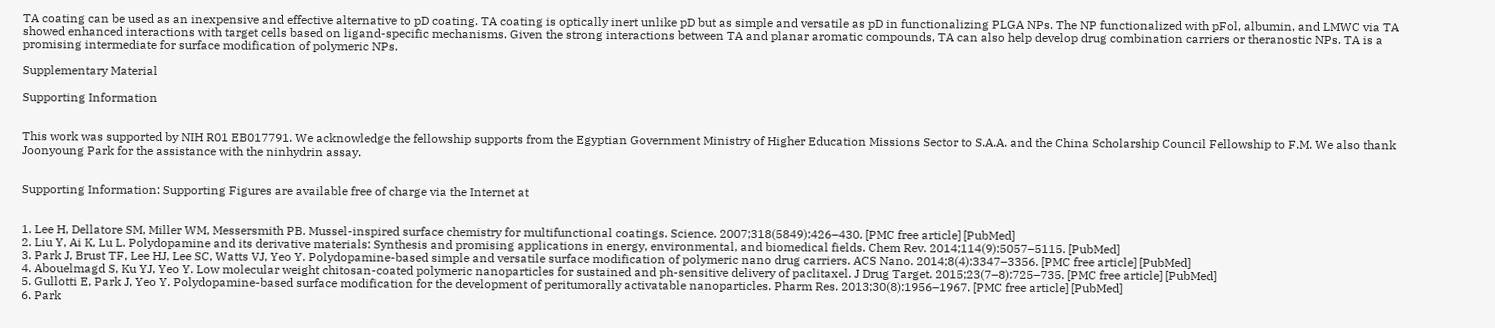TA coating can be used as an inexpensive and effective alternative to pD coating. TA coating is optically inert unlike pD but as simple and versatile as pD in functionalizing PLGA NPs. The NP functionalized with pFol, albumin, and LMWC via TA showed enhanced interactions with target cells based on ligand-specific mechanisms. Given the strong interactions between TA and planar aromatic compounds, TA can also help develop drug combination carriers or theranostic NPs. TA is a promising intermediate for surface modification of polymeric NPs.

Supplementary Material

Supporting Information


This work was supported by NIH R01 EB017791. We acknowledge the fellowship supports from the Egyptian Government Ministry of Higher Education Missions Sector to S.A.A. and the China Scholarship Council Fellowship to F.M. We also thank Joonyoung Park for the assistance with the ninhydrin assay.


Supporting Information: Supporting Figures are available free of charge via the Internet at


1. Lee H, Dellatore SM, Miller WM, Messersmith PB. Mussel-inspired surface chemistry for multifunctional coatings. Science. 2007;318(5849):426–430. [PMC free article] [PubMed]
2. Liu Y, Ai K, Lu L. Polydopamine and its derivative materials: Synthesis and promising applications in energy, environmental, and biomedical fields. Chem Rev. 2014;114(9):5057–5115. [PubMed]
3. Park J, Brust TF, Lee HJ, Lee SC, Watts VJ, Yeo Y. Polydopamine-based simple and versatile surface modification of polymeric nano drug carriers. ACS Nano. 2014;8(4):3347–3356. [PMC free article] [PubMed]
4. Abouelmagd S, Ku YJ, Yeo Y. Low molecular weight chitosan-coated polymeric nanoparticles for sustained and ph-sensitive delivery of paclitaxel. J Drug Target. 2015;23(7–8):725–735. [PMC free article] [PubMed]
5. Gullotti E, Park J, Yeo Y. Polydopamine-based surface modification for the development of peritumorally activatable nanoparticles. Pharm Res. 2013;30(8):1956–1967. [PMC free article] [PubMed]
6. Park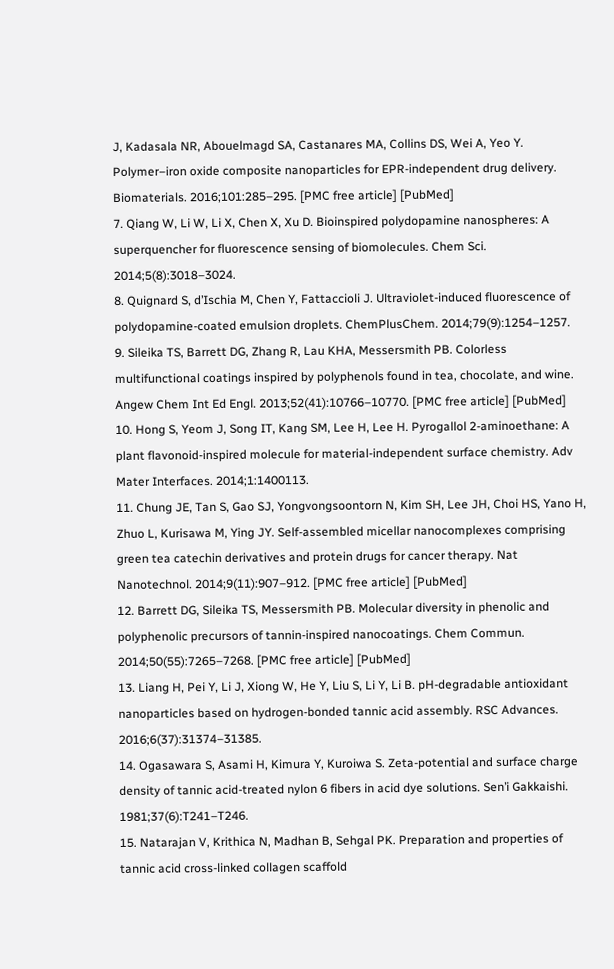J, Kadasala NR, Abouelmagd SA, Castanares MA, Collins DS, Wei A, Yeo Y. Polymer–iron oxide composite nanoparticles for EPR-independent drug delivery. Biomaterials. 2016;101:285–295. [PMC free article] [PubMed]
7. Qiang W, Li W, Li X, Chen X, Xu D. Bioinspired polydopamine nanospheres: A superquencher for fluorescence sensing of biomolecules. Chem Sci. 2014;5(8):3018–3024.
8. Quignard S, d’Ischia M, Chen Y, Fattaccioli J. Ultraviolet-induced fluorescence of polydopamine-coated emulsion droplets. ChemPlusChem. 2014;79(9):1254–1257.
9. Sileika TS, Barrett DG, Zhang R, Lau KHA, Messersmith PB. Colorless multifunctional coatings inspired by polyphenols found in tea, chocolate, and wine. Angew Chem Int Ed Engl. 2013;52(41):10766–10770. [PMC free article] [PubMed]
10. Hong S, Yeom J, Song IT, Kang SM, Lee H, Lee H. Pyrogallol 2-aminoethane: A plant flavonoid-inspired molecule for material-independent surface chemistry. Adv Mater Interfaces. 2014;1:1400113.
11. Chung JE, Tan S, Gao SJ, Yongvongsoontorn N, Kim SH, Lee JH, Choi HS, Yano H, Zhuo L, Kurisawa M, Ying JY. Self-assembled micellar nanocomplexes comprising green tea catechin derivatives and protein drugs for cancer therapy. Nat Nanotechnol. 2014;9(11):907–912. [PMC free article] [PubMed]
12. Barrett DG, Sileika TS, Messersmith PB. Molecular diversity in phenolic and polyphenolic precursors of tannin-inspired nanocoatings. Chem Commun. 2014;50(55):7265–7268. [PMC free article] [PubMed]
13. Liang H, Pei Y, Li J, Xiong W, He Y, Liu S, Li Y, Li B. pH-degradable antioxidant nanoparticles based on hydrogen-bonded tannic acid assembly. RSC Advances. 2016;6(37):31374–31385.
14. Ogasawara S, Asami H, Kimura Y, Kuroiwa S. Zeta-potential and surface charge density of tannic acid-treated nylon 6 fibers in acid dye solutions. Sen’i Gakkaishi. 1981;37(6):T241–T246.
15. Natarajan V, Krithica N, Madhan B, Sehgal PK. Preparation and properties of tannic acid cross-linked collagen scaffold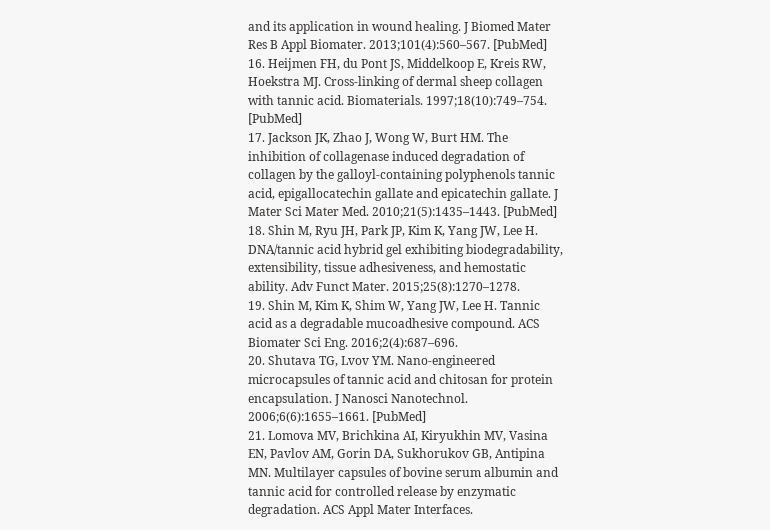and its application in wound healing. J Biomed Mater Res B Appl Biomater. 2013;101(4):560–567. [PubMed]
16. Heijmen FH, du Pont JS, Middelkoop E, Kreis RW, Hoekstra MJ. Cross-linking of dermal sheep collagen with tannic acid. Biomaterials. 1997;18(10):749–754. [PubMed]
17. Jackson JK, Zhao J, Wong W, Burt HM. The inhibition of collagenase induced degradation of collagen by the galloyl-containing polyphenols tannic acid, epigallocatechin gallate and epicatechin gallate. J Mater Sci Mater Med. 2010;21(5):1435–1443. [PubMed]
18. Shin M, Ryu JH, Park JP, Kim K, Yang JW, Lee H. DNA/tannic acid hybrid gel exhibiting biodegradability, extensibility, tissue adhesiveness, and hemostatic ability. Adv Funct Mater. 2015;25(8):1270–1278.
19. Shin M, Kim K, Shim W, Yang JW, Lee H. Tannic acid as a degradable mucoadhesive compound. ACS Biomater Sci Eng. 2016;2(4):687–696.
20. Shutava TG, Lvov YM. Nano-engineered microcapsules of tannic acid and chitosan for protein encapsulation. J Nanosci Nanotechnol. 2006;6(6):1655–1661. [PubMed]
21. Lomova MV, Brichkina AI, Kiryukhin MV, Vasina EN, Pavlov AM, Gorin DA, Sukhorukov GB, Antipina MN. Multilayer capsules of bovine serum albumin and tannic acid for controlled release by enzymatic degradation. ACS Appl Mater Interfaces.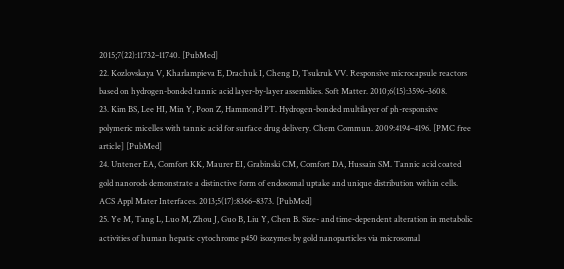2015;7(22):11732–11740. [PubMed]
22. Kozlovskaya V, Kharlampieva E, Drachuk I, Cheng D, Tsukruk VV. Responsive microcapsule reactors based on hydrogen-bonded tannic acid layer-by-layer assemblies. Soft Matter. 2010;6(15):3596–3608.
23. Kim BS, Lee HI, Min Y, Poon Z, Hammond PT. Hydrogen-bonded multilayer of ph-responsive polymeric micelles with tannic acid for surface drug delivery. Chem Commun. 2009:4194–4196. [PMC free article] [PubMed]
24. Untener EA, Comfort KK, Maurer EI, Grabinski CM, Comfort DA, Hussain SM. Tannic acid coated gold nanorods demonstrate a distinctive form of endosomal uptake and unique distribution within cells. ACS Appl Mater Interfaces. 2013;5(17):8366–8373. [PubMed]
25. Ye M, Tang L, Luo M, Zhou J, Guo B, Liu Y, Chen B. Size- and time-dependent alteration in metabolic activities of human hepatic cytochrome p450 isozymes by gold nanoparticles via microsomal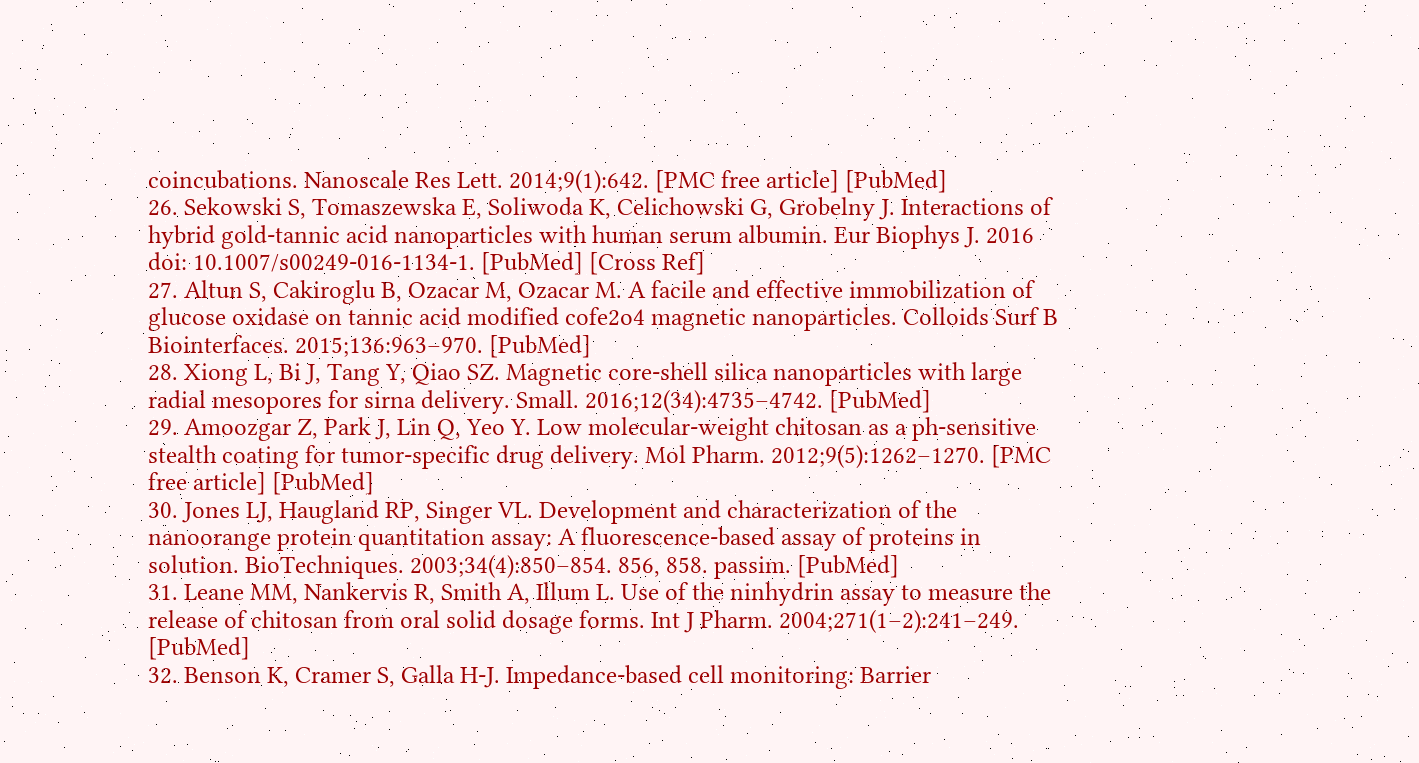coincubations. Nanoscale Res Lett. 2014;9(1):642. [PMC free article] [PubMed]
26. Sekowski S, Tomaszewska E, Soliwoda K, Celichowski G, Grobelny J. Interactions of hybrid gold-tannic acid nanoparticles with human serum albumin. Eur Biophys J. 2016 doi: 10.1007/s00249-016-1134-1. [PubMed] [Cross Ref]
27. Altun S, Cakiroglu B, Ozacar M, Ozacar M. A facile and effective immobilization of glucose oxidase on tannic acid modified cofe2o4 magnetic nanoparticles. Colloids Surf B Biointerfaces. 2015;136:963–970. [PubMed]
28. Xiong L, Bi J, Tang Y, Qiao SZ. Magnetic core-shell silica nanoparticles with large radial mesopores for sirna delivery. Small. 2016;12(34):4735–4742. [PubMed]
29. Amoozgar Z, Park J, Lin Q, Yeo Y. Low molecular-weight chitosan as a ph-sensitive stealth coating for tumor-specific drug delivery. Mol Pharm. 2012;9(5):1262–1270. [PMC free article] [PubMed]
30. Jones LJ, Haugland RP, Singer VL. Development and characterization of the nanoorange protein quantitation assay: A fluorescence-based assay of proteins in solution. BioTechniques. 2003;34(4):850–854. 856, 858. passim. [PubMed]
31. Leane MM, Nankervis R, Smith A, Illum L. Use of the ninhydrin assay to measure the release of chitosan from oral solid dosage forms. Int J Pharm. 2004;271(1–2):241–249. [PubMed]
32. Benson K, Cramer S, Galla H-J. Impedance-based cell monitoring: Barrier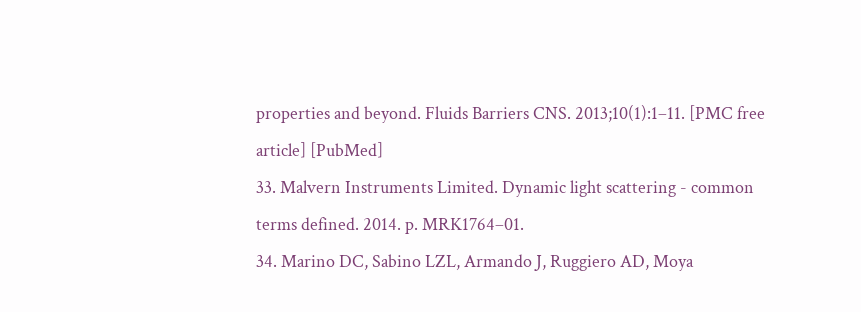properties and beyond. Fluids Barriers CNS. 2013;10(1):1–11. [PMC free article] [PubMed]
33. Malvern Instruments Limited. Dynamic light scattering - common terms defined. 2014. p. MRK1764–01.
34. Marino DC, Sabino LZL, Armando J, Ruggiero AD, Moya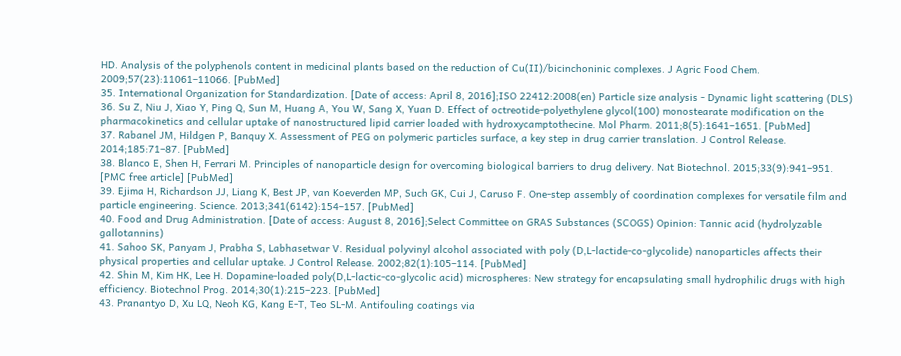HD. Analysis of the polyphenols content in medicinal plants based on the reduction of Cu(II)/bicinchoninic complexes. J Agric Food Chem. 2009;57(23):11061–11066. [PubMed]
35. International Organization for Standardization. [Date of access: April 8, 2016];ISO 22412:2008(en) Particle size analysis - Dynamic light scattering (DLS)
36. Su Z, Niu J, Xiao Y, Ping Q, Sun M, Huang A, You W, Sang X, Yuan D. Effect of octreotide-polyethylene glycol(100) monostearate modification on the pharmacokinetics and cellular uptake of nanostructured lipid carrier loaded with hydroxycamptothecine. Mol Pharm. 2011;8(5):1641–1651. [PubMed]
37. Rabanel JM, Hildgen P, Banquy X. Assessment of PEG on polymeric particles surface, a key step in drug carrier translation. J Control Release. 2014;185:71–87. [PubMed]
38. Blanco E, Shen H, Ferrari M. Principles of nanoparticle design for overcoming biological barriers to drug delivery. Nat Biotechnol. 2015;33(9):941–951. [PMC free article] [PubMed]
39. Ejima H, Richardson JJ, Liang K, Best JP, van Koeverden MP, Such GK, Cui J, Caruso F. One-step assembly of coordination complexes for versatile film and particle engineering. Science. 2013;341(6142):154–157. [PubMed]
40. Food and Drug Administration. [Date of access: August 8, 2016];Select Committee on GRAS Substances (SCOGS) Opinion: Tannic acid (hydrolyzable gallotannins)
41. Sahoo SK, Panyam J, Prabha S, Labhasetwar V. Residual polyvinyl alcohol associated with poly (D,L-lactide-co-glycolide) nanoparticles affects their physical properties and cellular uptake. J Control Release. 2002;82(1):105–114. [PubMed]
42. Shin M, Kim HK, Lee H. Dopamine-loaded poly(D,L-lactic-co-glycolic acid) microspheres: New strategy for encapsulating small hydrophilic drugs with high efficiency. Biotechnol Prog. 2014;30(1):215–223. [PubMed]
43. Pranantyo D, Xu LQ, Neoh KG, Kang E-T, Teo SL-M. Antifouling coatings via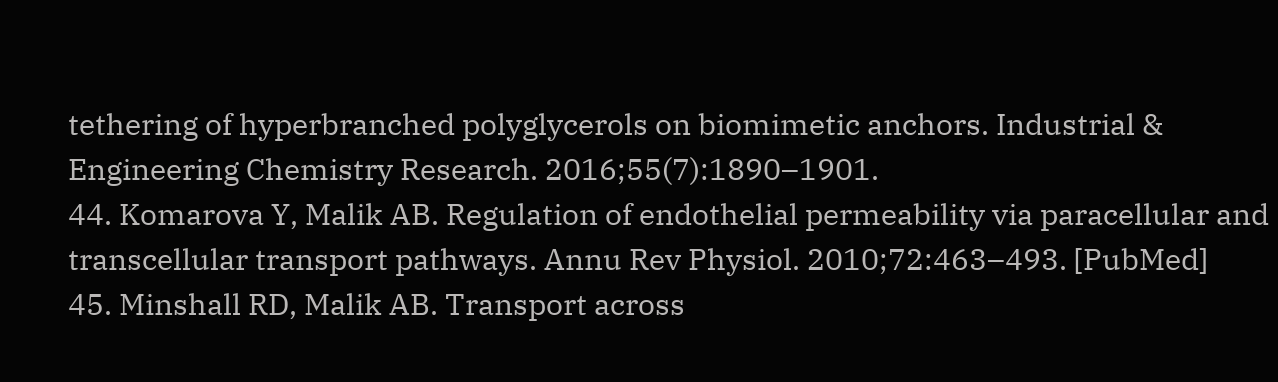tethering of hyperbranched polyglycerols on biomimetic anchors. Industrial & Engineering Chemistry Research. 2016;55(7):1890–1901.
44. Komarova Y, Malik AB. Regulation of endothelial permeability via paracellular and transcellular transport pathways. Annu Rev Physiol. 2010;72:463–493. [PubMed]
45. Minshall RD, Malik AB. Transport across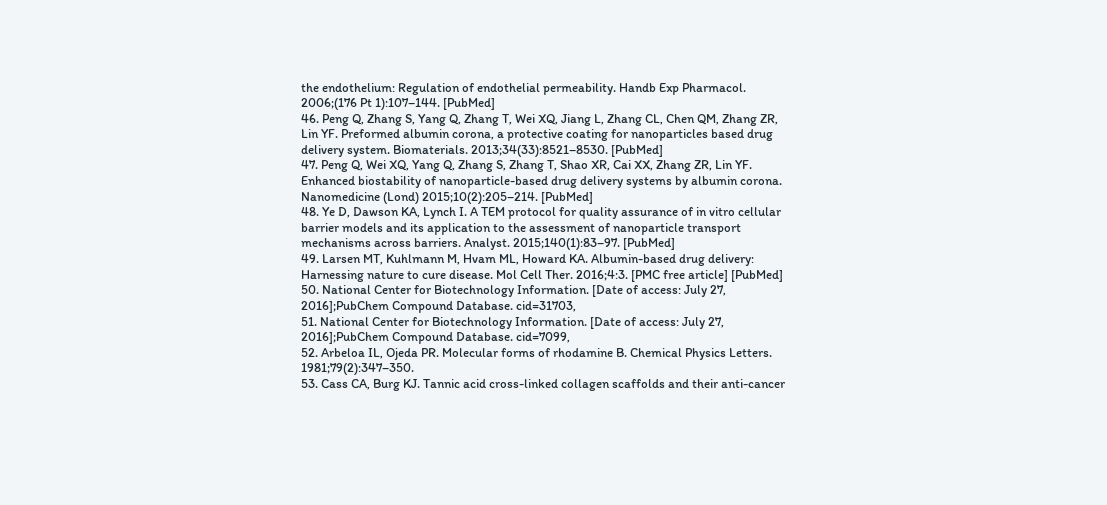the endothelium: Regulation of endothelial permeability. Handb Exp Pharmacol. 2006;(176 Pt 1):107–144. [PubMed]
46. Peng Q, Zhang S, Yang Q, Zhang T, Wei XQ, Jiang L, Zhang CL, Chen QM, Zhang ZR, Lin YF. Preformed albumin corona, a protective coating for nanoparticles based drug delivery system. Biomaterials. 2013;34(33):8521–8530. [PubMed]
47. Peng Q, Wei XQ, Yang Q, Zhang S, Zhang T, Shao XR, Cai XX, Zhang ZR, Lin YF. Enhanced biostability of nanoparticle-based drug delivery systems by albumin corona. Nanomedicine (Lond) 2015;10(2):205–214. [PubMed]
48. Ye D, Dawson KA, Lynch I. A TEM protocol for quality assurance of in vitro cellular barrier models and its application to the assessment of nanoparticle transport mechanisms across barriers. Analyst. 2015;140(1):83–97. [PubMed]
49. Larsen MT, Kuhlmann M, Hvam ML, Howard KA. Albumin-based drug delivery: Harnessing nature to cure disease. Mol Cell Ther. 2016;4:3. [PMC free article] [PubMed]
50. National Center for Biotechnology Information. [Date of access: July 27, 2016];PubChem Compound Database. cid=31703,
51. National Center for Biotechnology Information. [Date of access: July 27, 2016];PubChem Compound Database. cid=7099,
52. Arbeloa IL, Ojeda PR. Molecular forms of rhodamine B. Chemical Physics Letters. 1981;79(2):347–350.
53. Cass CA, Burg KJ. Tannic acid cross-linked collagen scaffolds and their anti-cancer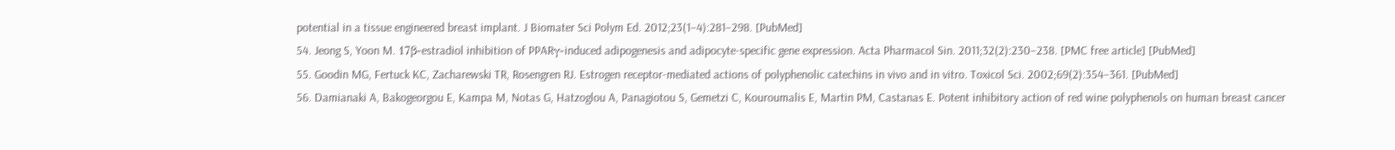potential in a tissue engineered breast implant. J Biomater Sci Polym Ed. 2012;23(1–4):281–298. [PubMed]
54. Jeong S, Yoon M. 17β-estradiol inhibition of PPARγ-induced adipogenesis and adipocyte-specific gene expression. Acta Pharmacol Sin. 2011;32(2):230–238. [PMC free article] [PubMed]
55. Goodin MG, Fertuck KC, Zacharewski TR, Rosengren RJ. Estrogen receptor-mediated actions of polyphenolic catechins in vivo and in vitro. Toxicol Sci. 2002;69(2):354–361. [PubMed]
56. Damianaki A, Bakogeorgou E, Kampa M, Notas G, Hatzoglou A, Panagiotou S, Gemetzi C, Kouroumalis E, Martin PM, Castanas E. Potent inhibitory action of red wine polyphenols on human breast cancer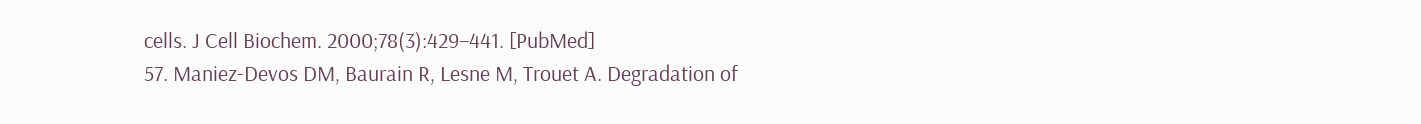cells. J Cell Biochem. 2000;78(3):429–441. [PubMed]
57. Maniez-Devos DM, Baurain R, Lesne M, Trouet A. Degradation of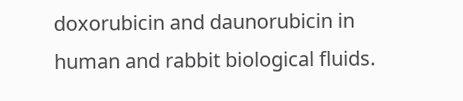doxorubicin and daunorubicin in human and rabbit biological fluids.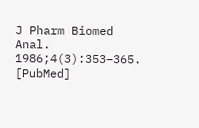J Pharm Biomed Anal. 1986;4(3):353–365. [PubMed]